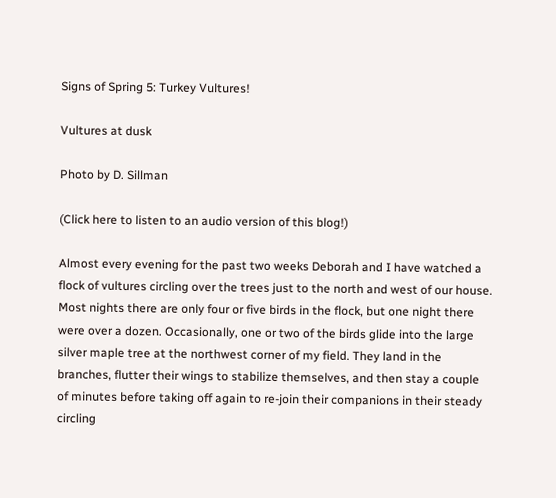Signs of Spring 5: Turkey Vultures!

Vultures at dusk

Photo by D. Sillman

(Click here to listen to an audio version of this blog!)

Almost every evening for the past two weeks Deborah and I have watched a flock of vultures circling over the trees just to the north and west of our house. Most nights there are only four or five birds in the flock, but one night there were over a dozen. Occasionally, one or two of the birds glide into the large silver maple tree at the northwest corner of my field. They land in the branches, flutter their wings to stabilize themselves, and then stay a couple of minutes before taking off again to re-join their companions in their steady circling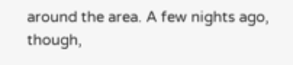around the area. A few nights ago, though,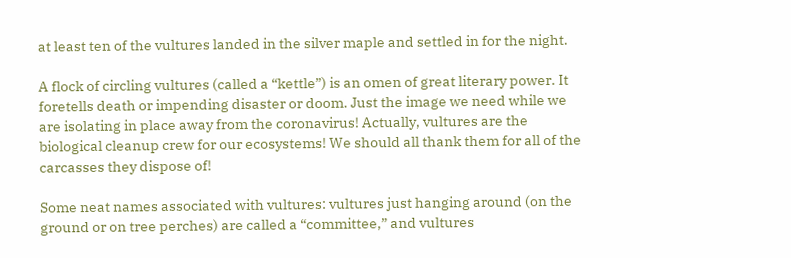at least ten of the vultures landed in the silver maple and settled in for the night.

A flock of circling vultures (called a “kettle”) is an omen of great literary power. It foretells death or impending disaster or doom. Just the image we need while we are isolating in place away from the coronavirus! Actually, vultures are the biological cleanup crew for our ecosystems! We should all thank them for all of the carcasses they dispose of!

Some neat names associated with vultures: vultures just hanging around (on the ground or on tree perches) are called a “committee,” and vultures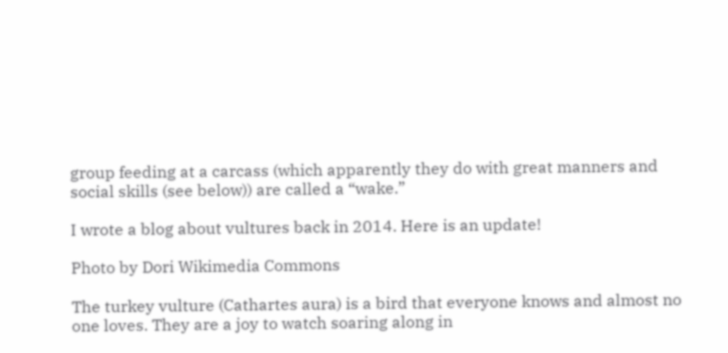group feeding at a carcass (which apparently they do with great manners and social skills (see below)) are called a “wake.”

I wrote a blog about vultures back in 2014. Here is an update!

Photo by Dori Wikimedia Commons

The turkey vulture (Cathartes aura) is a bird that everyone knows and almost no one loves. They are a joy to watch soaring along in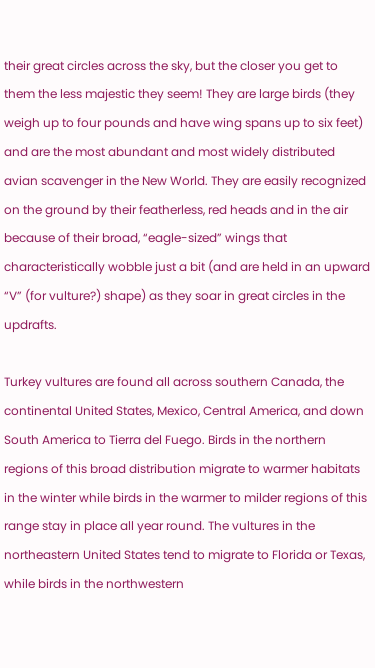their great circles across the sky, but the closer you get to them the less majestic they seem! They are large birds (they weigh up to four pounds and have wing spans up to six feet) and are the most abundant and most widely distributed avian scavenger in the New World. They are easily recognized on the ground by their featherless, red heads and in the air because of their broad, “eagle-sized” wings that characteristically wobble just a bit (and are held in an upward “V” (for vulture?) shape) as they soar in great circles in the updrafts.

Turkey vultures are found all across southern Canada, the continental United States, Mexico, Central America, and down South America to Tierra del Fuego. Birds in the northern regions of this broad distribution migrate to warmer habitats in the winter while birds in the warmer to milder regions of this range stay in place all year round. The vultures in the northeastern United States tend to migrate to Florida or Texas, while birds in the northwestern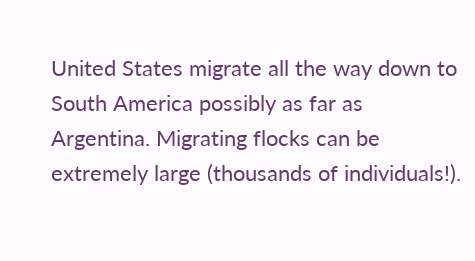United States migrate all the way down to South America possibly as far as Argentina. Migrating flocks can be extremely large (thousands of individuals!).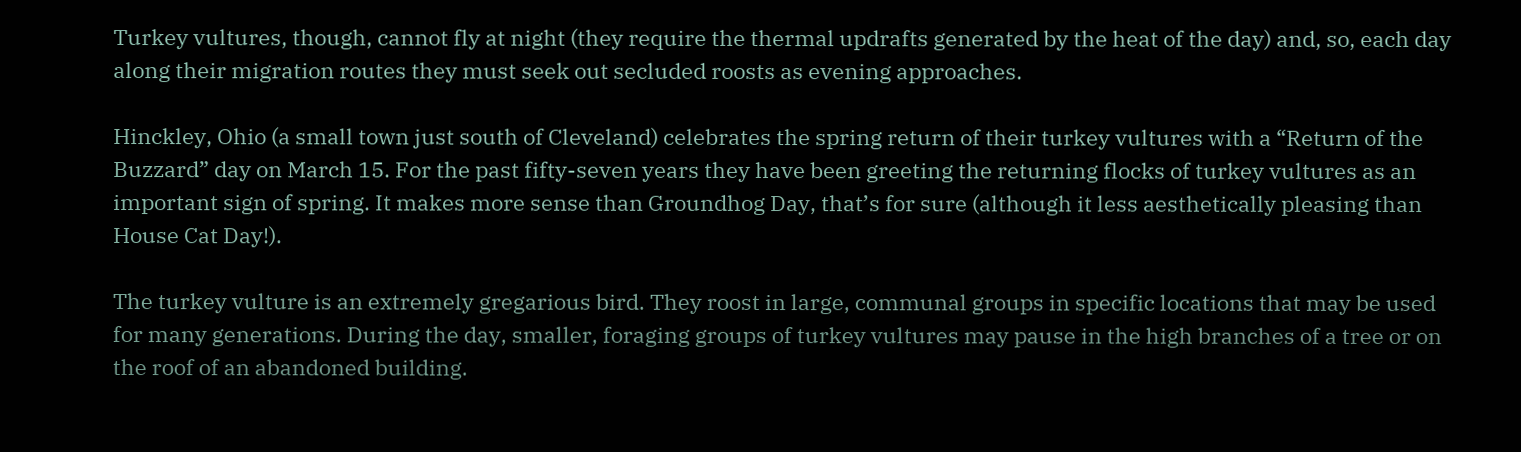Turkey vultures, though, cannot fly at night (they require the thermal updrafts generated by the heat of the day) and, so, each day along their migration routes they must seek out secluded roosts as evening approaches.

Hinckley, Ohio (a small town just south of Cleveland) celebrates the spring return of their turkey vultures with a “Return of the Buzzard” day on March 15. For the past fifty-seven years they have been greeting the returning flocks of turkey vultures as an important sign of spring. It makes more sense than Groundhog Day, that’s for sure (although it less aesthetically pleasing than House Cat Day!).

The turkey vulture is an extremely gregarious bird. They roost in large, communal groups in specific locations that may be used for many generations. During the day, smaller, foraging groups of turkey vultures may pause in the high branches of a tree or on the roof of an abandoned building.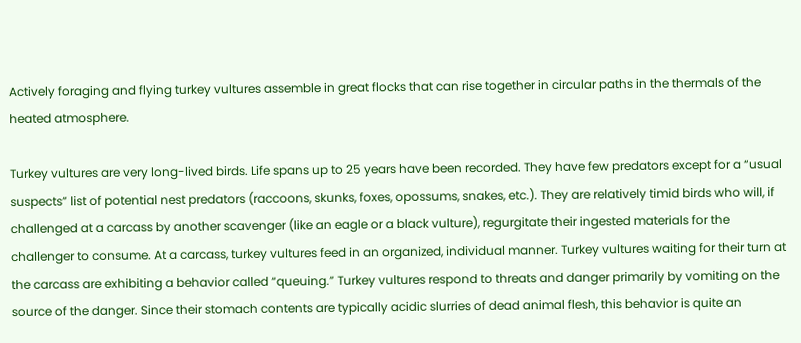Actively foraging and flying turkey vultures assemble in great flocks that can rise together in circular paths in the thermals of the heated atmosphere.

Turkey vultures are very long-lived birds. Life spans up to 25 years have been recorded. They have few predators except for a “usual suspects” list of potential nest predators (raccoons, skunks, foxes, opossums, snakes, etc.). They are relatively timid birds who will, if challenged at a carcass by another scavenger (like an eagle or a black vulture), regurgitate their ingested materials for the challenger to consume. At a carcass, turkey vultures feed in an organized, individual manner. Turkey vultures waiting for their turn at the carcass are exhibiting a behavior called “queuing.” Turkey vultures respond to threats and danger primarily by vomiting on the source of the danger. Since their stomach contents are typically acidic slurries of dead animal flesh, this behavior is quite an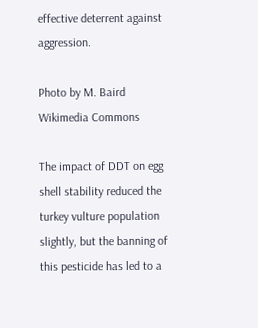effective deterrent against aggression.

Photo by M. Baird Wikimedia Commons

The impact of DDT on egg shell stability reduced the turkey vulture population slightly, but the banning of this pesticide has led to a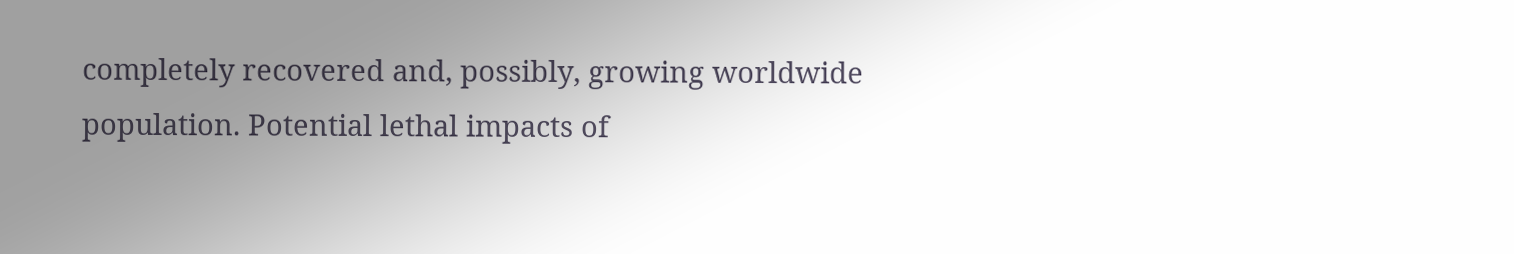completely recovered and, possibly, growing worldwide population. Potential lethal impacts of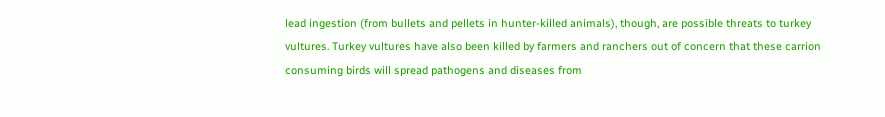lead ingestion (from bullets and pellets in hunter-killed animals), though, are possible threats to turkey vultures. Turkey vultures have also been killed by farmers and ranchers out of concern that these carrion consuming birds will spread pathogens and diseases from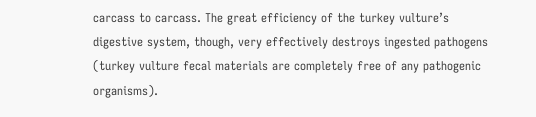carcass to carcass. The great efficiency of the turkey vulture’s digestive system, though, very effectively destroys ingested pathogens (turkey vulture fecal materials are completely free of any pathogenic organisms).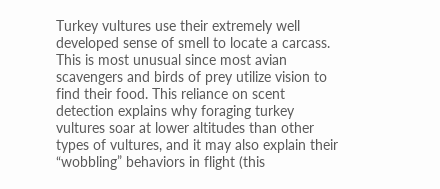Turkey vultures use their extremely well developed sense of smell to locate a carcass. This is most unusual since most avian scavengers and birds of prey utilize vision to find their food. This reliance on scent detection explains why foraging turkey vultures soar at lower altitudes than other types of vultures, and it may also explain their “wobbling” behaviors in flight (this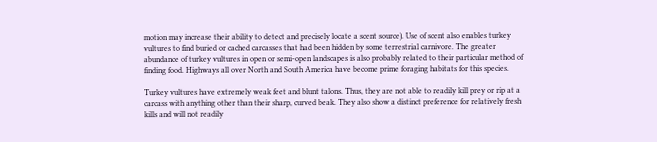motion may increase their ability to detect and precisely locate a scent source). Use of scent also enables turkey vultures to find buried or cached carcasses that had been hidden by some terrestrial carnivore. The greater abundance of turkey vultures in open or semi-open landscapes is also probably related to their particular method of finding food. Highways all over North and South America have become prime foraging habitats for this species.

Turkey vultures have extremely weak feet and blunt talons. Thus, they are not able to readily kill prey or rip at a carcass with anything other than their sharp, curved beak. They also show a distinct preference for relatively fresh kills and will not readily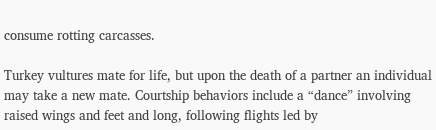consume rotting carcasses.

Turkey vultures mate for life, but upon the death of a partner an individual may take a new mate. Courtship behaviors include a “dance” involving raised wings and feet and long, following flights led by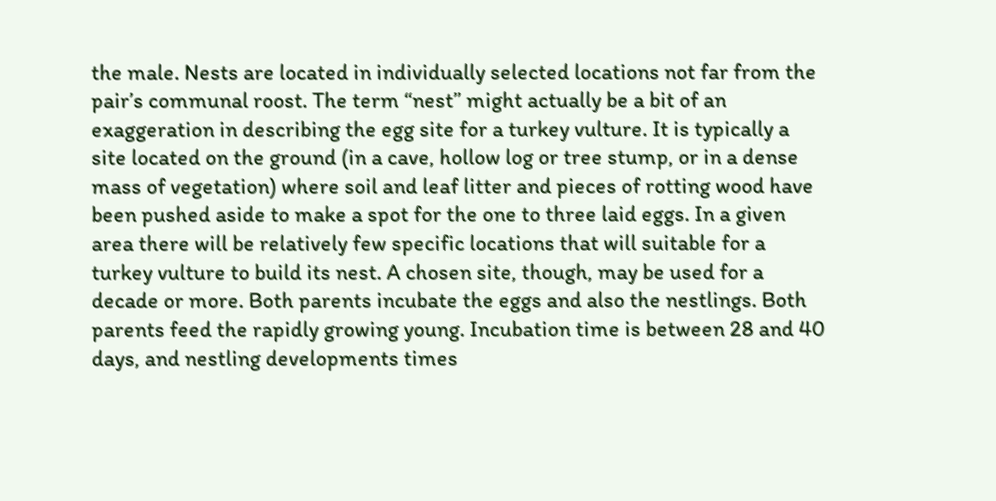the male. Nests are located in individually selected locations not far from the pair’s communal roost. The term “nest” might actually be a bit of an exaggeration in describing the egg site for a turkey vulture. It is typically a site located on the ground (in a cave, hollow log or tree stump, or in a dense mass of vegetation) where soil and leaf litter and pieces of rotting wood have been pushed aside to make a spot for the one to three laid eggs. In a given area there will be relatively few specific locations that will suitable for a turkey vulture to build its nest. A chosen site, though, may be used for a decade or more. Both parents incubate the eggs and also the nestlings. Both parents feed the rapidly growing young. Incubation time is between 28 and 40 days, and nestling developments times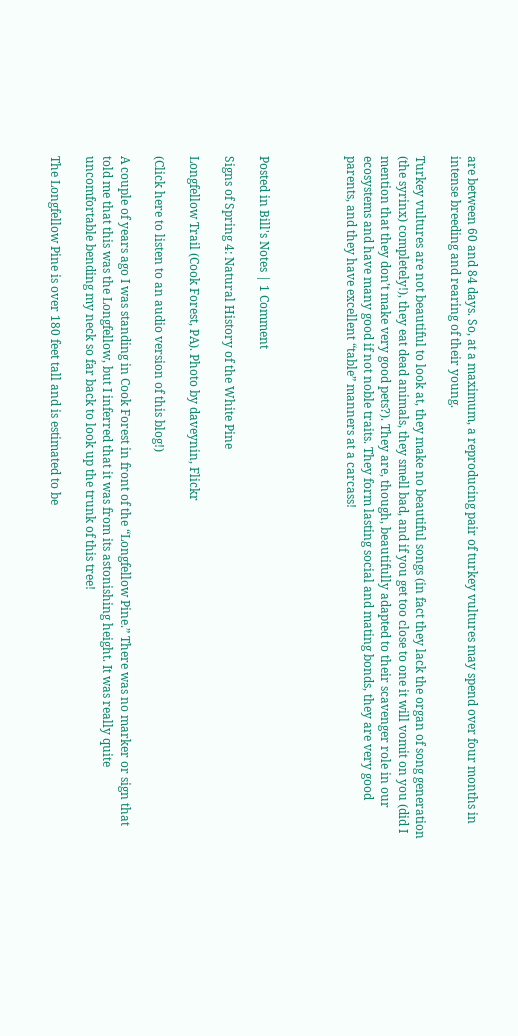are between 60 and 84 days. So, at a maximum, a reproducing pair of turkey vultures may spend over four months in intense breeding and rearing of their young.

Turkey vultures are not beautiful to look at, they make no beautiful songs (in fact they lack the organ of song generation (the syrinx) completely!), they eat dead animals, they smell bad, and if you get too close to one it will vomit on you (did I mention that they don’t make very good pets?). They are, though, beautifully adapted to their scavenger role in our ecosystems and have many good if not noble traits. They form lasting social and mating bonds, they are very good parents, and they have excellent “table” manners at a carcass!




Posted in Bill's Notes | 1 Comment

Signs of Spring 4: Natural History of the White Pine

Longfellow Trail (Cook Forest, PA). Photo by daveynin, Flickr

(Click here to listen to an audio version of this blog!)

A couple of years ago I was standing in Cook Forest in front of the “Longfellow Pine.” There was no marker or sign that told me that this was the Longfellow, but I inferred that it was from its astonishing height. It was really quite uncomfortable bending my neck so far back to look up the trunk of this tree!

The Longfellow Pine is over 180 feet tall and is estimated to be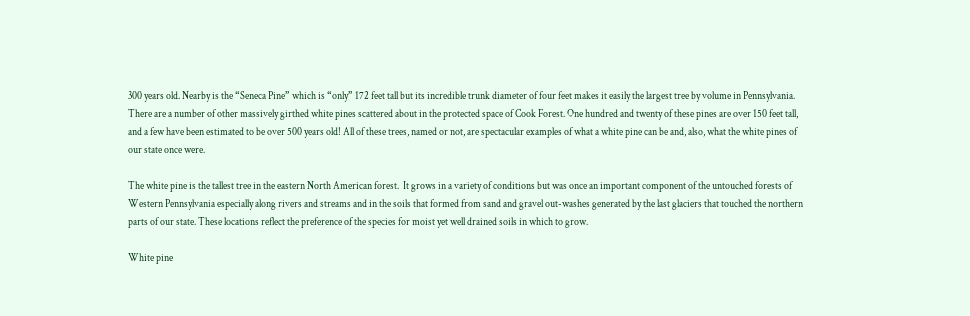300 years old. Nearby is the “Seneca Pine” which is “only” 172 feet tall but its incredible trunk diameter of four feet makes it easily the largest tree by volume in Pennsylvania. There are a number of other massively girthed white pines scattered about in the protected space of Cook Forest. One hundred and twenty of these pines are over 150 feet tall, and a few have been estimated to be over 500 years old! All of these trees, named or not, are spectacular examples of what a white pine can be and, also, what the white pines of our state once were.

The white pine is the tallest tree in the eastern North American forest.  It grows in a variety of conditions but was once an important component of the untouched forests of Western Pennsylvania especially along rivers and streams and in the soils that formed from sand and gravel out-washes generated by the last glaciers that touched the northern parts of our state. These locations reflect the preference of the species for moist yet well drained soils in which to grow.

White pine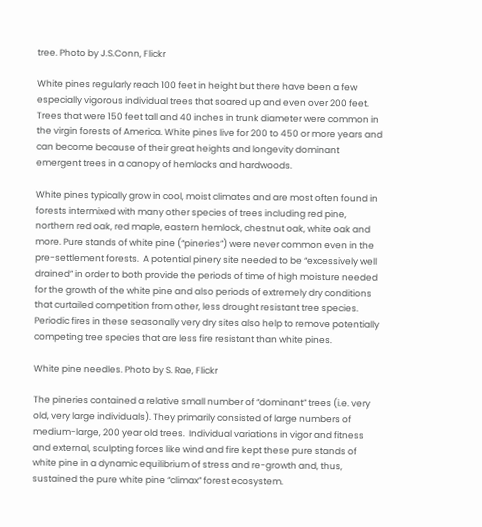tree. Photo by J.S.Conn, Flickr

White pines regularly reach 100 feet in height but there have been a few especially vigorous individual trees that soared up and even over 200 feet. Trees that were 150 feet tall and 40 inches in trunk diameter were common in the virgin forests of America. White pines live for 200 to 450 or more years and can become because of their great heights and longevity dominant emergent trees in a canopy of hemlocks and hardwoods.

White pines typically grow in cool, moist climates and are most often found in forests intermixed with many other species of trees including red pine, northern red oak, red maple, eastern hemlock, chestnut oak, white oak and more. Pure stands of white pine (“pineries”) were never common even in the pre-settlement forests.  A potential pinery site needed to be “excessively well drained” in order to both provide the periods of time of high moisture needed for the growth of the white pine and also periods of extremely dry conditions that curtailed competition from other, less drought resistant tree species. Periodic fires in these seasonally very dry sites also help to remove potentially competing tree species that are less fire resistant than white pines.

White pine needles. Photo by S. Rae, Flickr

The pineries contained a relative small number of “dominant” trees (i.e. very old, very large individuals). They primarily consisted of large numbers of medium-large, 200 year old trees.  Individual variations in vigor and fitness and external, sculpting forces like wind and fire kept these pure stands of white pine in a dynamic equilibrium of stress and re-growth and, thus, sustained the pure white pine “climax” forest ecosystem.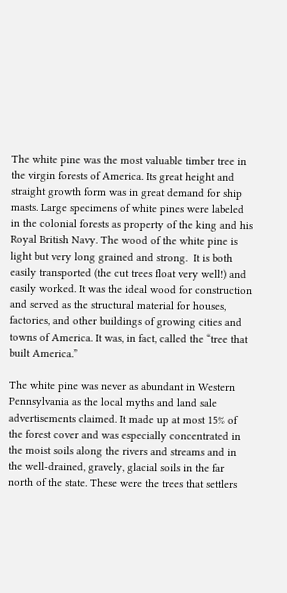The white pine was the most valuable timber tree in the virgin forests of America. Its great height and straight growth form was in great demand for ship masts. Large specimens of white pines were labeled in the colonial forests as property of the king and his Royal British Navy. The wood of the white pine is light but very long grained and strong.  It is both easily transported (the cut trees float very well!) and easily worked. It was the ideal wood for construction and served as the structural material for houses, factories, and other buildings of growing cities and towns of America. It was, in fact, called the “tree that built America.”

The white pine was never as abundant in Western Pennsylvania as the local myths and land sale advertisements claimed. It made up at most 15% of the forest cover and was especially concentrated in the moist soils along the rivers and streams and in the well-drained, gravely, glacial soils in the far north of the state. These were the trees that settlers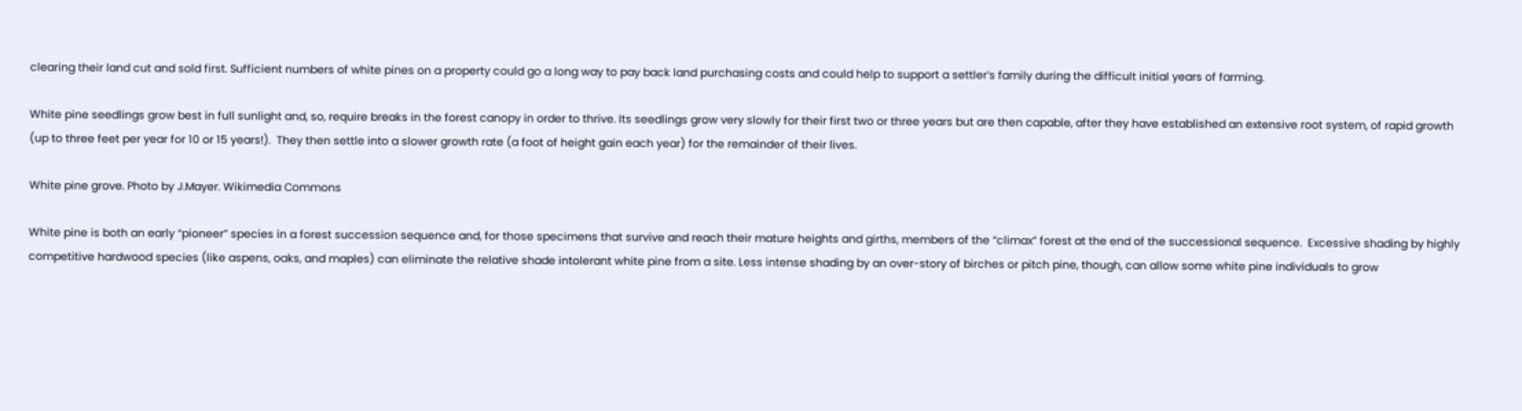clearing their land cut and sold first. Sufficient numbers of white pines on a property could go a long way to pay back land purchasing costs and could help to support a settler’s family during the difficult initial years of farming.

White pine seedlings grow best in full sunlight and, so, require breaks in the forest canopy in order to thrive. Its seedlings grow very slowly for their first two or three years but are then capable, after they have established an extensive root system, of rapid growth (up to three feet per year for 10 or 15 years!).  They then settle into a slower growth rate (a foot of height gain each year) for the remainder of their lives.

White pine grove. Photo by J.Mayer. Wikimedia Commons

White pine is both an early “pioneer” species in a forest succession sequence and, for those specimens that survive and reach their mature heights and girths, members of the “climax” forest at the end of the successional sequence.  Excessive shading by highly competitive hardwood species (like aspens, oaks, and maples) can eliminate the relative shade intolerant white pine from a site. Less intense shading by an over-story of birches or pitch pine, though, can allow some white pine individuals to grow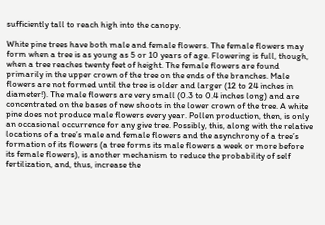sufficiently tall to reach high into the canopy.

White pine trees have both male and female flowers. The female flowers may form when a tree is as young as 5 or 10 years of age. Flowering is full, though, when a tree reaches twenty feet of height. The female flowers are found primarily in the upper crown of the tree on the ends of the branches. Male flowers are not formed until the tree is older and larger (12 to 24 inches in diameter!). The male flowers are very small (0.3 to 0.4 inches long) and are concentrated on the bases of new shoots in the lower crown of the tree. A white pine does not produce male flowers every year. Pollen production, then, is only an occasional occurrence for any give tree. Possibly, this, along with the relative locations of a tree’s male and female flowers and the asynchrony of a tree’s formation of its flowers (a tree forms its male flowers a week or more before its female flowers), is another mechanism to reduce the probability of self fertilization, and, thus, increase the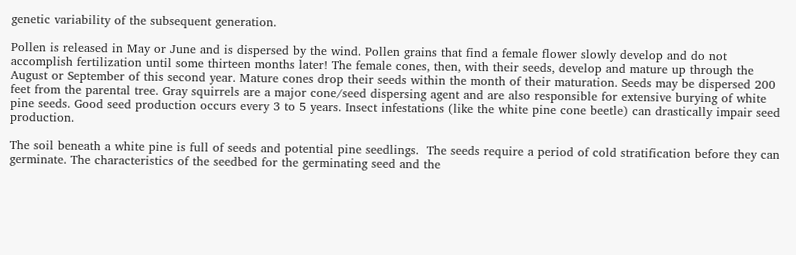genetic variability of the subsequent generation.

Pollen is released in May or June and is dispersed by the wind. Pollen grains that find a female flower slowly develop and do not accomplish fertilization until some thirteen months later! The female cones, then, with their seeds, develop and mature up through the August or September of this second year. Mature cones drop their seeds within the month of their maturation. Seeds may be dispersed 200 feet from the parental tree. Gray squirrels are a major cone/seed dispersing agent and are also responsible for extensive burying of white pine seeds. Good seed production occurs every 3 to 5 years. Insect infestations (like the white pine cone beetle) can drastically impair seed production.

The soil beneath a white pine is full of seeds and potential pine seedlings.  The seeds require a period of cold stratification before they can germinate. The characteristics of the seedbed for the germinating seed and the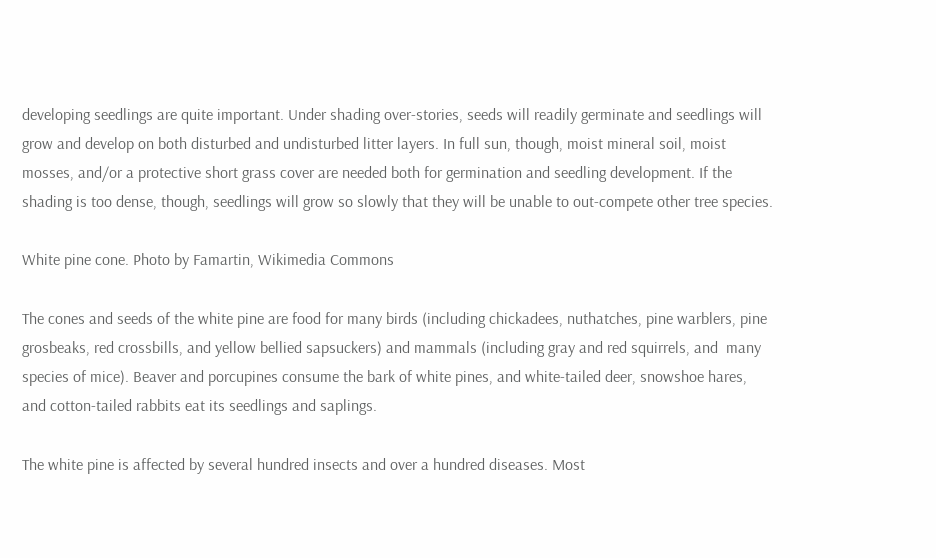developing seedlings are quite important. Under shading over-stories, seeds will readily germinate and seedlings will grow and develop on both disturbed and undisturbed litter layers. In full sun, though, moist mineral soil, moist mosses, and/or a protective short grass cover are needed both for germination and seedling development. If the shading is too dense, though, seedlings will grow so slowly that they will be unable to out-compete other tree species.

White pine cone. Photo by Famartin, Wikimedia Commons

The cones and seeds of the white pine are food for many birds (including chickadees, nuthatches, pine warblers, pine grosbeaks, red crossbills, and yellow bellied sapsuckers) and mammals (including gray and red squirrels, and  many species of mice). Beaver and porcupines consume the bark of white pines, and white-tailed deer, snowshoe hares, and cotton-tailed rabbits eat its seedlings and saplings.

The white pine is affected by several hundred insects and over a hundred diseases. Most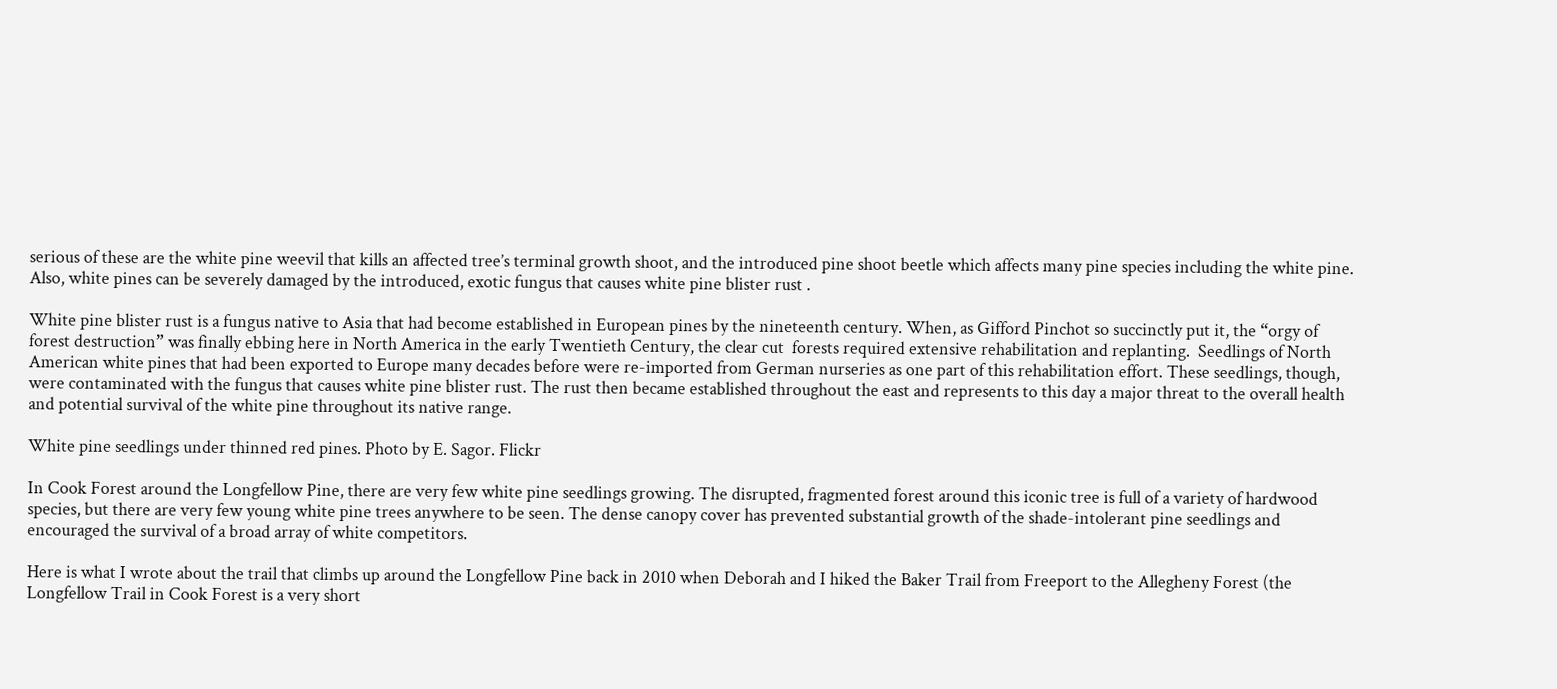serious of these are the white pine weevil that kills an affected tree’s terminal growth shoot, and the introduced pine shoot beetle which affects many pine species including the white pine. Also, white pines can be severely damaged by the introduced, exotic fungus that causes white pine blister rust .

White pine blister rust is a fungus native to Asia that had become established in European pines by the nineteenth century. When, as Gifford Pinchot so succinctly put it, the “orgy of forest destruction” was finally ebbing here in North America in the early Twentieth Century, the clear cut  forests required extensive rehabilitation and replanting.  Seedlings of North American white pines that had been exported to Europe many decades before were re-imported from German nurseries as one part of this rehabilitation effort. These seedlings, though, were contaminated with the fungus that causes white pine blister rust. The rust then became established throughout the east and represents to this day a major threat to the overall health and potential survival of the white pine throughout its native range.

White pine seedlings under thinned red pines. Photo by E. Sagor. Flickr

In Cook Forest around the Longfellow Pine, there are very few white pine seedlings growing. The disrupted, fragmented forest around this iconic tree is full of a variety of hardwood species, but there are very few young white pine trees anywhere to be seen. The dense canopy cover has prevented substantial growth of the shade-intolerant pine seedlings and encouraged the survival of a broad array of white competitors.

Here is what I wrote about the trail that climbs up around the Longfellow Pine back in 2010 when Deborah and I hiked the Baker Trail from Freeport to the Allegheny Forest (the Longfellow Trail in Cook Forest is a very short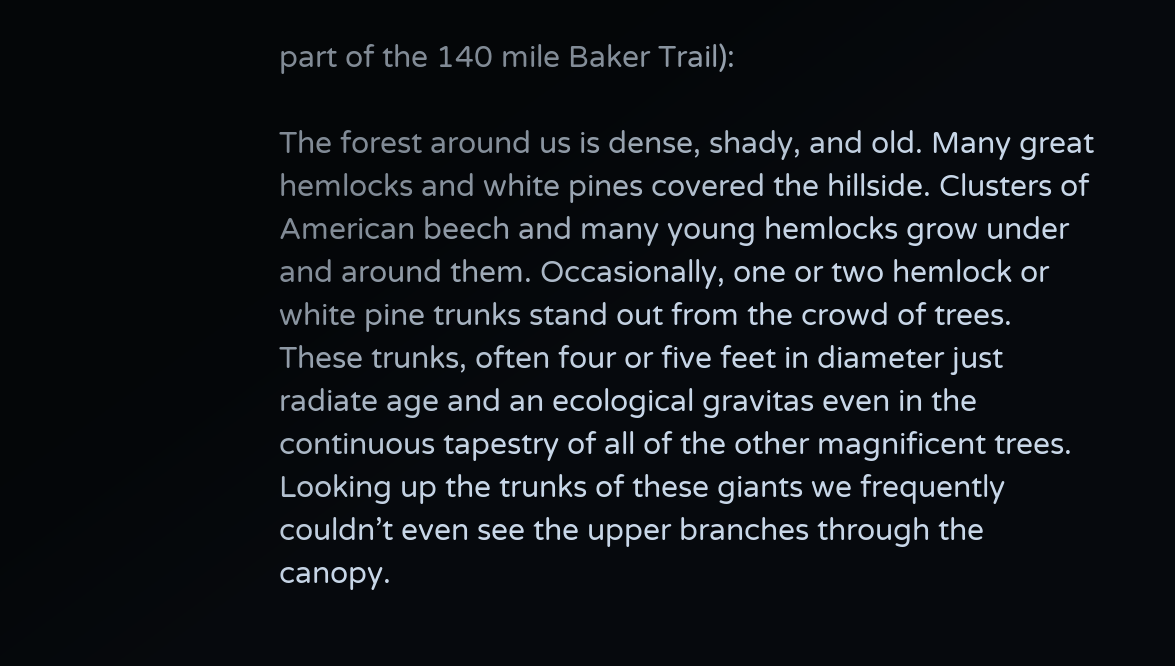part of the 140 mile Baker Trail):

The forest around us is dense, shady, and old. Many great hemlocks and white pines covered the hillside. Clusters of American beech and many young hemlocks grow under and around them. Occasionally, one or two hemlock or white pine trunks stand out from the crowd of trees. These trunks, often four or five feet in diameter just radiate age and an ecological gravitas even in the continuous tapestry of all of the other magnificent trees. Looking up the trunks of these giants we frequently couldn’t even see the upper branches through the canopy.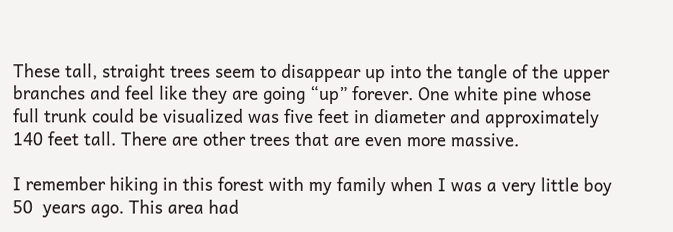These tall, straight trees seem to disappear up into the tangle of the upper branches and feel like they are going “up” forever. One white pine whose full trunk could be visualized was five feet in diameter and approximately 140 feet tall. There are other trees that are even more massive.

I remember hiking in this forest with my family when I was a very little boy 50  years ago. This area had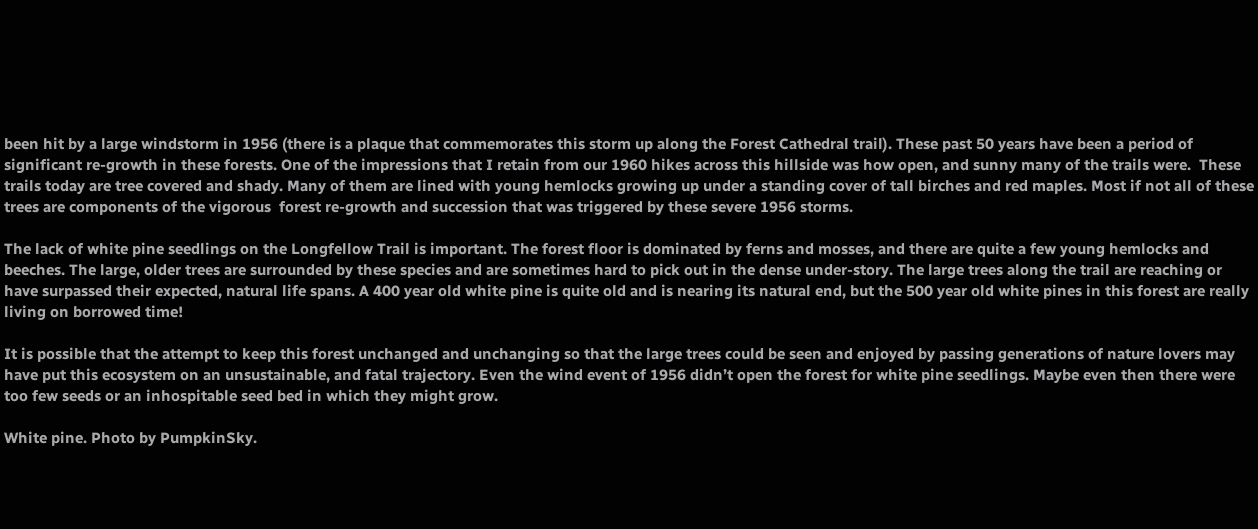been hit by a large windstorm in 1956 (there is a plaque that commemorates this storm up along the Forest Cathedral trail). These past 50 years have been a period of significant re-growth in these forests. One of the impressions that I retain from our 1960 hikes across this hillside was how open, and sunny many of the trails were.  These trails today are tree covered and shady. Many of them are lined with young hemlocks growing up under a standing cover of tall birches and red maples. Most if not all of these trees are components of the vigorous  forest re-growth and succession that was triggered by these severe 1956 storms.

The lack of white pine seedlings on the Longfellow Trail is important. The forest floor is dominated by ferns and mosses, and there are quite a few young hemlocks and beeches. The large, older trees are surrounded by these species and are sometimes hard to pick out in the dense under-story. The large trees along the trail are reaching or have surpassed their expected, natural life spans. A 400 year old white pine is quite old and is nearing its natural end, but the 500 year old white pines in this forest are really living on borrowed time!

It is possible that the attempt to keep this forest unchanged and unchanging so that the large trees could be seen and enjoyed by passing generations of nature lovers may have put this ecosystem on an unsustainable, and fatal trajectory. Even the wind event of 1956 didn’t open the forest for white pine seedlings. Maybe even then there were too few seeds or an inhospitable seed bed in which they might grow.

White pine. Photo by PumpkinSky.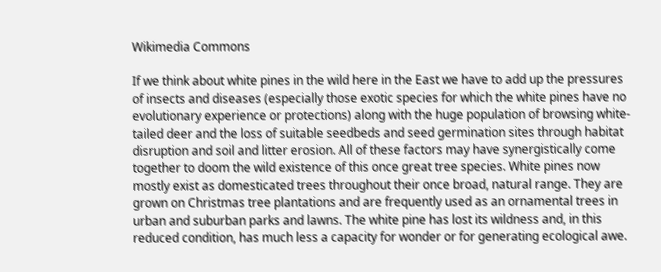Wikimedia Commons

If we think about white pines in the wild here in the East we have to add up the pressures of insects and diseases (especially those exotic species for which the white pines have no evolutionary experience or protections) along with the huge population of browsing white-tailed deer and the loss of suitable seedbeds and seed germination sites through habitat disruption and soil and litter erosion. All of these factors may have synergistically come together to doom the wild existence of this once great tree species. White pines now mostly exist as domesticated trees throughout their once broad, natural range. They are grown on Christmas tree plantations and are frequently used as an ornamental trees in urban and suburban parks and lawns. The white pine has lost its wildness and, in this reduced condition, has much less a capacity for wonder or for generating ecological awe.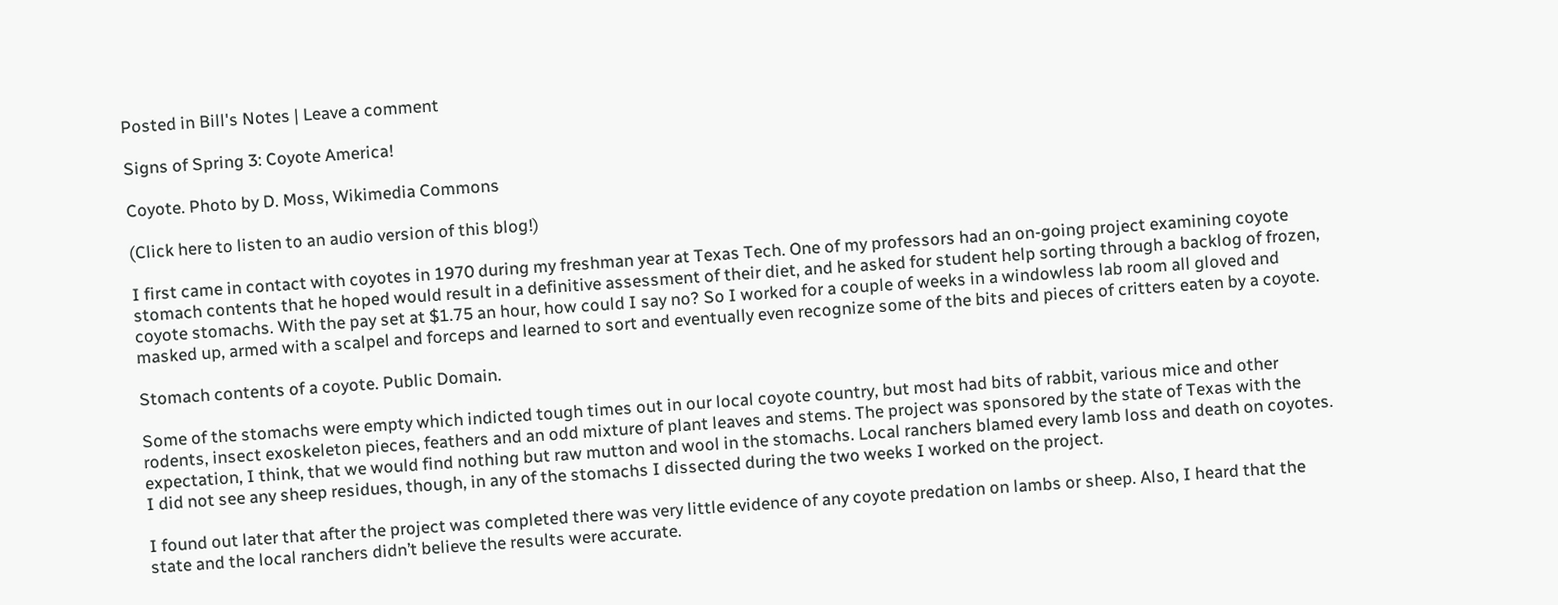Posted in Bill's Notes | Leave a comment

Signs of Spring 3: Coyote America!

Coyote. Photo by D. Moss, Wikimedia Commons

(Click here to listen to an audio version of this blog!)

I first came in contact with coyotes in 1970 during my freshman year at Texas Tech. One of my professors had an on-going project examining coyote stomach contents that he hoped would result in a definitive assessment of their diet, and he asked for student help sorting through a backlog of frozen, coyote stomachs. With the pay set at $1.75 an hour, how could I say no? So I worked for a couple of weeks in a windowless lab room all gloved and masked up, armed with a scalpel and forceps and learned to sort and eventually even recognize some of the bits and pieces of critters eaten by a coyote.

Stomach contents of a coyote. Public Domain.

Some of the stomachs were empty which indicted tough times out in our local coyote country, but most had bits of rabbit, various mice and other rodents, insect exoskeleton pieces, feathers and an odd mixture of plant leaves and stems. The project was sponsored by the state of Texas with the expectation, I think, that we would find nothing but raw mutton and wool in the stomachs. Local ranchers blamed every lamb loss and death on coyotes. I did not see any sheep residues, though, in any of the stomachs I dissected during the two weeks I worked on the project.

I found out later that after the project was completed there was very little evidence of any coyote predation on lambs or sheep. Also, I heard that the state and the local ranchers didn’t believe the results were accurate.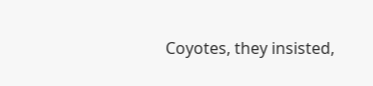Coyotes, they insisted,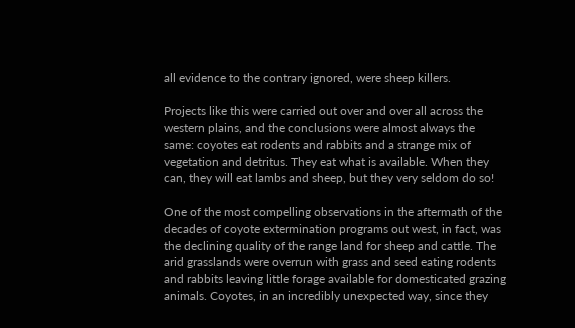all evidence to the contrary ignored, were sheep killers.

Projects like this were carried out over and over all across the western plains, and the conclusions were almost always the same: coyotes eat rodents and rabbits and a strange mix of vegetation and detritus. They eat what is available. When they can, they will eat lambs and sheep, but they very seldom do so!

One of the most compelling observations in the aftermath of the decades of coyote extermination programs out west, in fact, was the declining quality of the range land for sheep and cattle. The arid grasslands were overrun with grass and seed eating rodents and rabbits leaving little forage available for domesticated grazing animals. Coyotes, in an incredibly unexpected way, since they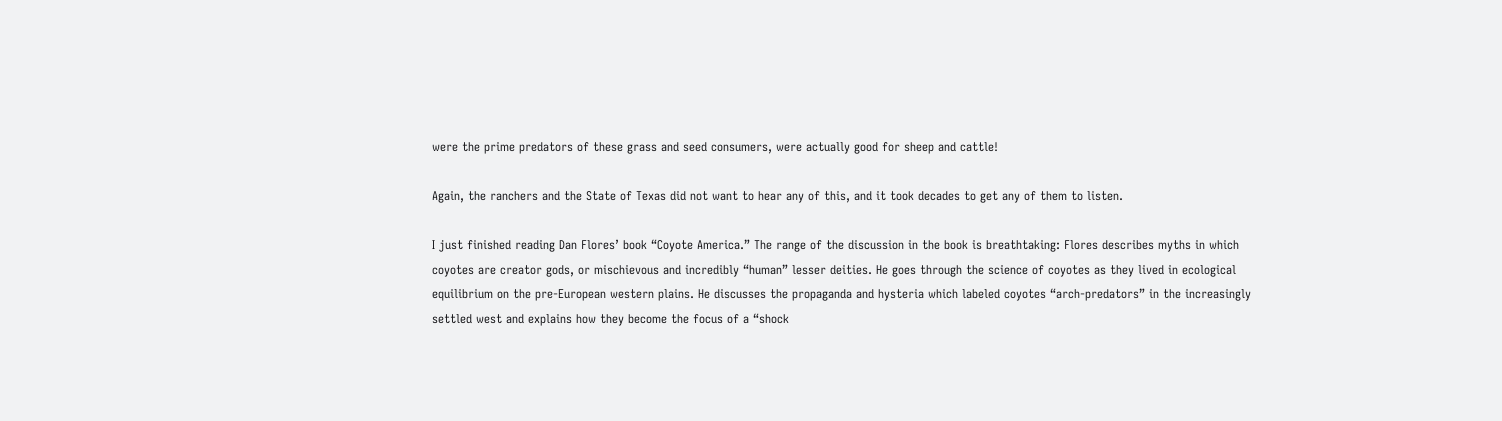were the prime predators of these grass and seed consumers, were actually good for sheep and cattle!

Again, the ranchers and the State of Texas did not want to hear any of this, and it took decades to get any of them to listen.

I just finished reading Dan Flores’ book “Coyote America.” The range of the discussion in the book is breathtaking: Flores describes myths in which coyotes are creator gods, or mischievous and incredibly “human” lesser deities. He goes through the science of coyotes as they lived in ecological equilibrium on the pre-European western plains. He discusses the propaganda and hysteria which labeled coyotes “arch-predators” in the increasingly settled west and explains how they become the focus of a “shock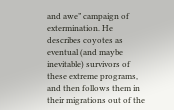and awe” campaign of extermination. He describes coyotes as eventual (and maybe inevitable) survivors of these extreme programs, and then follows them in their migrations out of the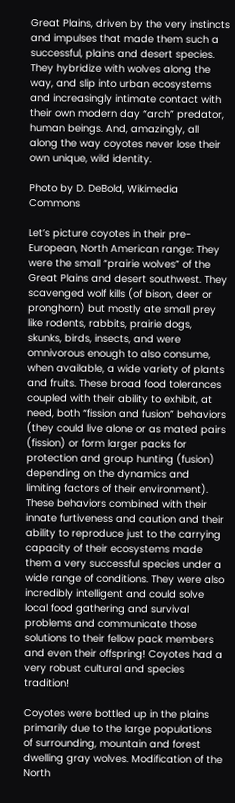Great Plains, driven by the very instincts and impulses that made them such a successful, plains and desert species. They hybridize with wolves along the way, and slip into urban ecosystems and increasingly intimate contact with their own modern day “arch” predator, human beings. And, amazingly, all along the way coyotes never lose their own unique, wild identity.

Photo by D. DeBold, Wikimedia Commons

Let’s picture coyotes in their pre-European, North American range: They were the small “prairie wolves” of the Great Plains and desert southwest. They scavenged wolf kills (of bison, deer or pronghorn) but mostly ate small prey like rodents, rabbits, prairie dogs, skunks, birds, insects, and were omnivorous enough to also consume, when available, a wide variety of plants and fruits. These broad food tolerances coupled with their ability to exhibit, at need, both “fission and fusion” behaviors (they could live alone or as mated pairs (fission) or form larger packs for protection and group hunting (fusion) depending on the dynamics and limiting factors of their environment). These behaviors combined with their innate furtiveness and caution and their ability to reproduce just to the carrying capacity of their ecosystems made them a very successful species under a wide range of conditions. They were also incredibly intelligent and could solve local food gathering and survival problems and communicate those solutions to their fellow pack members and even their offspring! Coyotes had a very robust cultural and species tradition!

Coyotes were bottled up in the plains primarily due to the large populations of surrounding, mountain and forest dwelling gray wolves. Modification of the North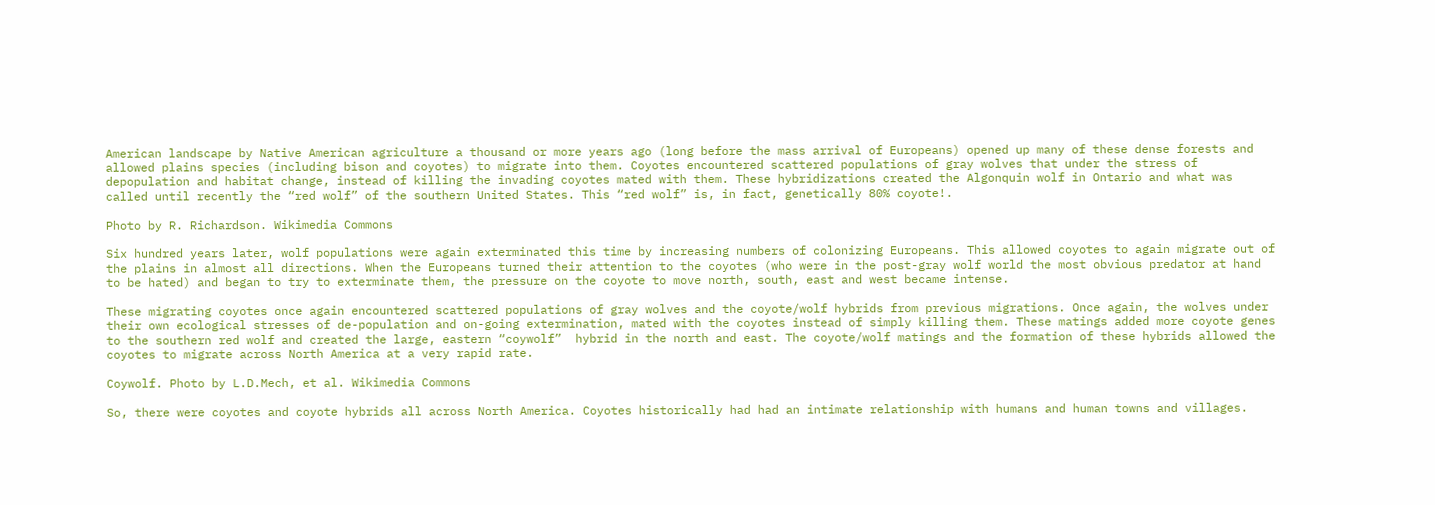American landscape by Native American agriculture a thousand or more years ago (long before the mass arrival of Europeans) opened up many of these dense forests and allowed plains species (including bison and coyotes) to migrate into them. Coyotes encountered scattered populations of gray wolves that under the stress of depopulation and habitat change, instead of killing the invading coyotes mated with them. These hybridizations created the Algonquin wolf in Ontario and what was called until recently the “red wolf” of the southern United States. This “red wolf” is, in fact, genetically 80% coyote!.

Photo by R. Richardson. Wikimedia Commons

Six hundred years later, wolf populations were again exterminated this time by increasing numbers of colonizing Europeans. This allowed coyotes to again migrate out of the plains in almost all directions. When the Europeans turned their attention to the coyotes (who were in the post-gray wolf world the most obvious predator at hand to be hated) and began to try to exterminate them, the pressure on the coyote to move north, south, east and west became intense.

These migrating coyotes once again encountered scattered populations of gray wolves and the coyote/wolf hybrids from previous migrations. Once again, the wolves under their own ecological stresses of de-population and on-going extermination, mated with the coyotes instead of simply killing them. These matings added more coyote genes to the southern red wolf and created the large, eastern “coywolf”  hybrid in the north and east. The coyote/wolf matings and the formation of these hybrids allowed the coyotes to migrate across North America at a very rapid rate.

Coywolf. Photo by L.D.Mech, et al. Wikimedia Commons

So, there were coyotes and coyote hybrids all across North America. Coyotes historically had had an intimate relationship with humans and human towns and villages.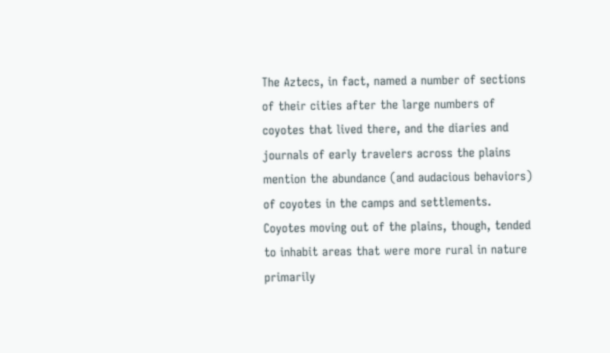The Aztecs, in fact, named a number of sections of their cities after the large numbers of coyotes that lived there, and the diaries and journals of early travelers across the plains mention the abundance (and audacious behaviors) of coyotes in the camps and settlements. Coyotes moving out of the plains, though, tended to inhabit areas that were more rural in nature primarily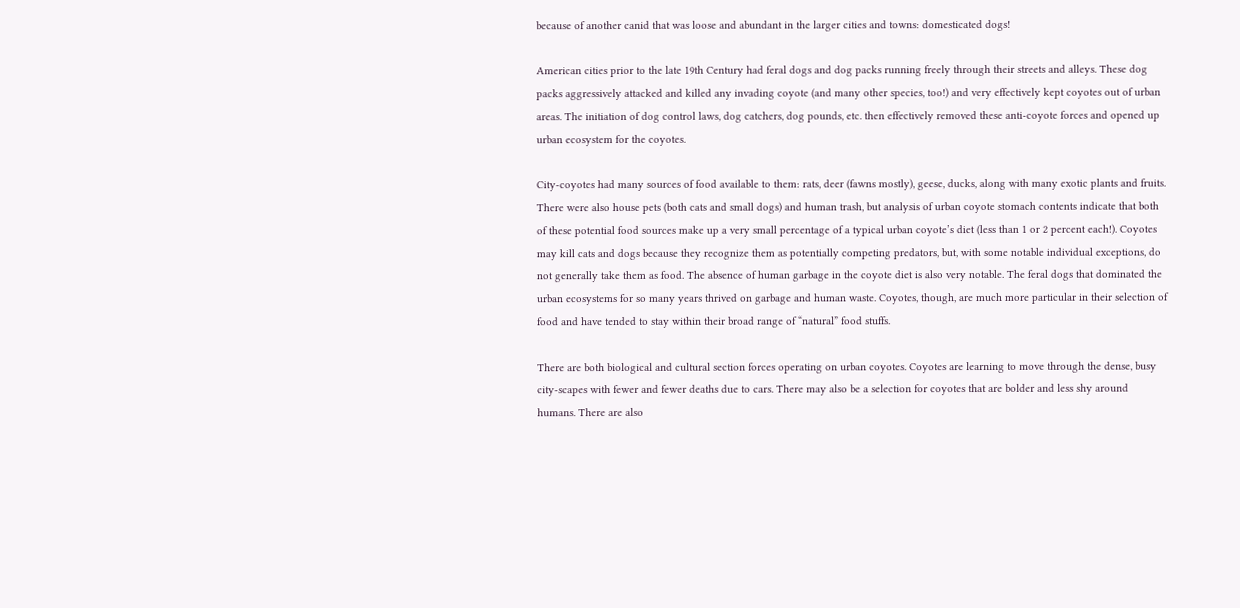because of another canid that was loose and abundant in the larger cities and towns: domesticated dogs!

American cities prior to the late 19th Century had feral dogs and dog packs running freely through their streets and alleys. These dog packs aggressively attacked and killed any invading coyote (and many other species, too!) and very effectively kept coyotes out of urban areas. The initiation of dog control laws, dog catchers, dog pounds, etc. then effectively removed these anti-coyote forces and opened up urban ecosystem for the coyotes.

City-coyotes had many sources of food available to them: rats, deer (fawns mostly), geese, ducks, along with many exotic plants and fruits. There were also house pets (both cats and small dogs) and human trash, but analysis of urban coyote stomach contents indicate that both of these potential food sources make up a very small percentage of a typical urban coyote’s diet (less than 1 or 2 percent each!). Coyotes may kill cats and dogs because they recognize them as potentially competing predators, but, with some notable individual exceptions, do not generally take them as food. The absence of human garbage in the coyote diet is also very notable. The feral dogs that dominated the urban ecosystems for so many years thrived on garbage and human waste. Coyotes, though, are much more particular in their selection of food and have tended to stay within their broad range of “natural” food stuffs.

There are both biological and cultural section forces operating on urban coyotes. Coyotes are learning to move through the dense, busy city-scapes with fewer and fewer deaths due to cars. There may also be a selection for coyotes that are bolder and less shy around humans. There are also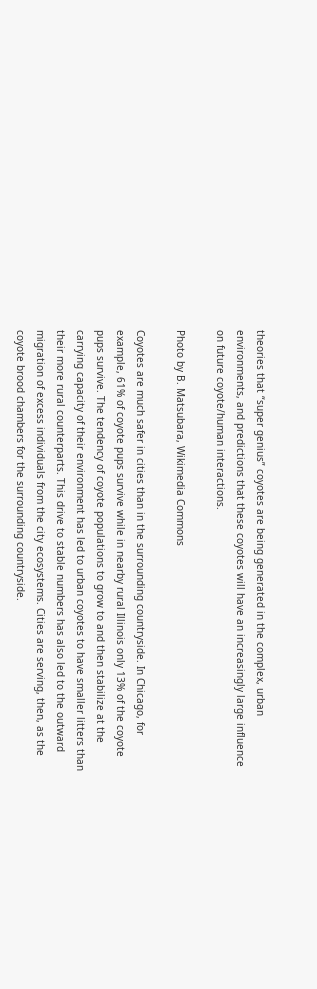theories that “super genius” coyotes are being generated in the complex, urban environments, and predictions that these coyotes will have an increasingly large influence on future coyote/human interactions.

Photo by B. Matsubara, Wikimedia Commons

Coyotes are much safer in cities than in the surrounding countryside. In Chicago, for example, 61% of coyote pups survive while in nearby rural Illinois only 13% of the coyote pups survive. The tendency of coyote populations to grow to and then stabilize at the carrying capacity of their environment has led to urban coyotes to have smaller litters than their more rural counterparts. This drive to stable numbers has also led to the outward migration of excess individuals from the city ecosystems. Cities are serving, then, as the coyote brood chambers for the surrounding countryside.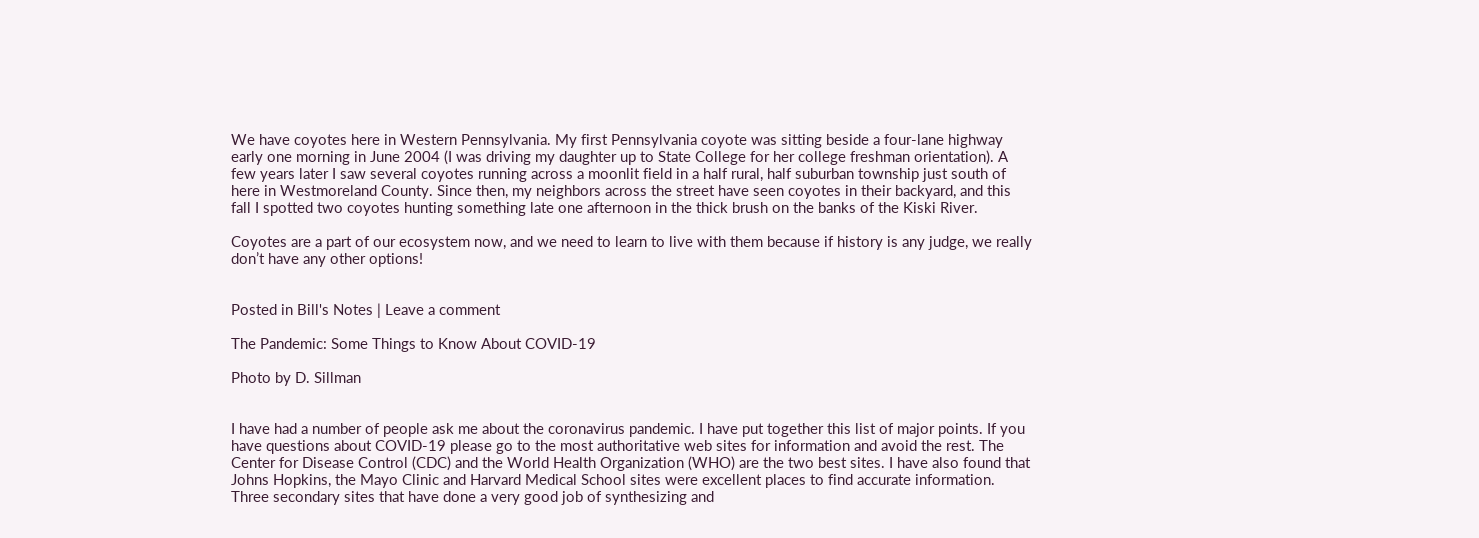We have coyotes here in Western Pennsylvania. My first Pennsylvania coyote was sitting beside a four-lane highway early one morning in June 2004 (I was driving my daughter up to State College for her college freshman orientation). A few years later I saw several coyotes running across a moonlit field in a half rural, half suburban township just south of here in Westmoreland County. Since then, my neighbors across the street have seen coyotes in their backyard, and this fall I spotted two coyotes hunting something late one afternoon in the thick brush on the banks of the Kiski River.

Coyotes are a part of our ecosystem now, and we need to learn to live with them because if history is any judge, we really don’t have any other options!


Posted in Bill's Notes | Leave a comment

The Pandemic: Some Things to Know About COVID-19

Photo by D. Sillman


I have had a number of people ask me about the coronavirus pandemic. I have put together this list of major points. If you have questions about COVID-19 please go to the most authoritative web sites for information and avoid the rest. The Center for Disease Control (CDC) and the World Health Organization (WHO) are the two best sites. I have also found that Johns Hopkins, the Mayo Clinic and Harvard Medical School sites were excellent places to find accurate information. Three secondary sites that have done a very good job of synthesizing and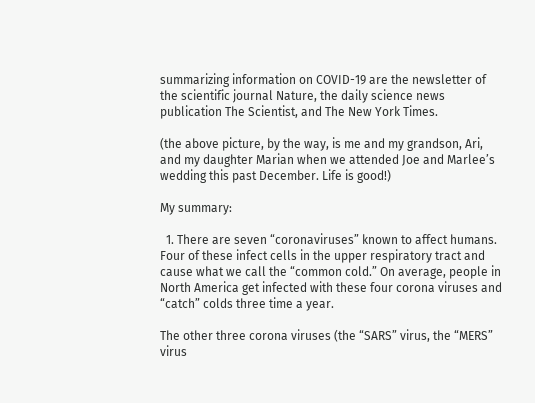summarizing information on COVID-19 are the newsletter of the scientific journal Nature, the daily science news publication The Scientist, and The New York Times.

(the above picture, by the way, is me and my grandson, Ari, and my daughter Marian when we attended Joe and Marlee’s wedding this past December. Life is good!)

My summary:

  1. There are seven “coronaviruses” known to affect humans. Four of these infect cells in the upper respiratory tract and cause what we call the “common cold.” On average, people in North America get infected with these four corona viruses and “catch” colds three time a year.

The other three corona viruses (the “SARS” virus, the “MERS” virus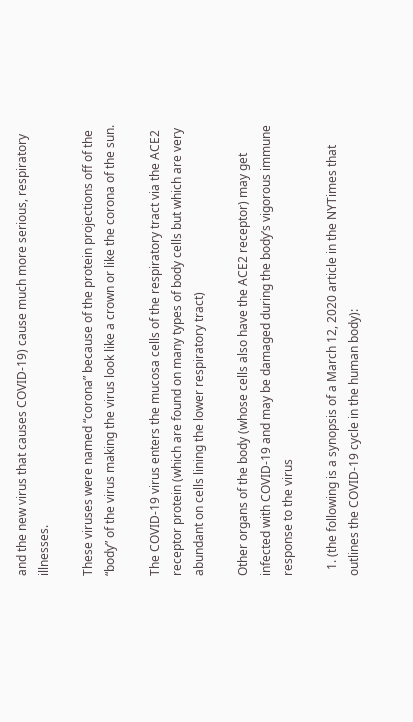and the new virus that causes COVID-19) cause much more serious, respiratory illnesses.

These viruses were named “corona” because of the protein projections off of the “body” of the virus making the virus look like a crown or like the corona of the sun.

The COVID-19 virus enters the mucosa cells of the respiratory tract via the ACE2 receptor protein (which are found on many types of body cells but which are very abundant on cells lining the lower respiratory tract)

Other organs of the body (whose cells also have the ACE2 receptor) may get infected with COVID-19 and may be damaged during the body’s vigorous immune response to the virus

  1. (the following is a synopsis of a March 12, 2020 article in the NYTimes that outlines the COVID-19 cycle in the human body):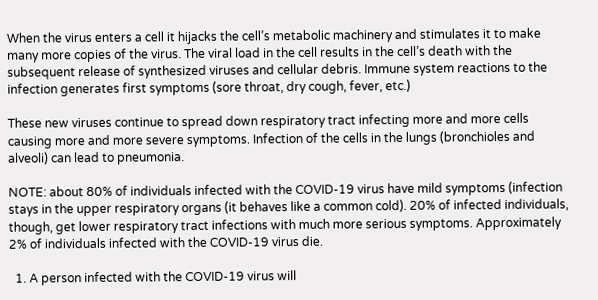When the virus enters a cell it hijacks the cell’s metabolic machinery and stimulates it to make many more copies of the virus. The viral load in the cell results in the cell’s death with the subsequent release of synthesized viruses and cellular debris. Immune system reactions to the infection generates first symptoms (sore throat, dry cough, fever, etc.)

These new viruses continue to spread down respiratory tract infecting more and more cells causing more and more severe symptoms. Infection of the cells in the lungs (bronchioles and alveoli) can lead to pneumonia.

NOTE: about 80% of individuals infected with the COVID-19 virus have mild symptoms (infection stays in the upper respiratory organs (it behaves like a common cold). 20% of infected individuals, though, get lower respiratory tract infections with much more serious symptoms. Approximately 2% of individuals infected with the COVID-19 virus die.

  1. A person infected with the COVID-19 virus will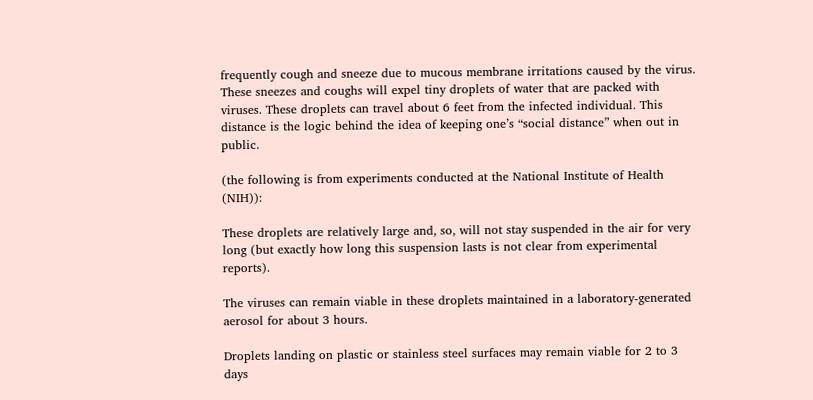frequently cough and sneeze due to mucous membrane irritations caused by the virus. These sneezes and coughs will expel tiny droplets of water that are packed with viruses. These droplets can travel about 6 feet from the infected individual. This distance is the logic behind the idea of keeping one’s “social distance” when out in public.

(the following is from experiments conducted at the National Institute of Health (NIH)):

These droplets are relatively large and, so, will not stay suspended in the air for very long (but exactly how long this suspension lasts is not clear from experimental reports).

The viruses can remain viable in these droplets maintained in a laboratory-generated aerosol for about 3 hours.

Droplets landing on plastic or stainless steel surfaces may remain viable for 2 to 3 days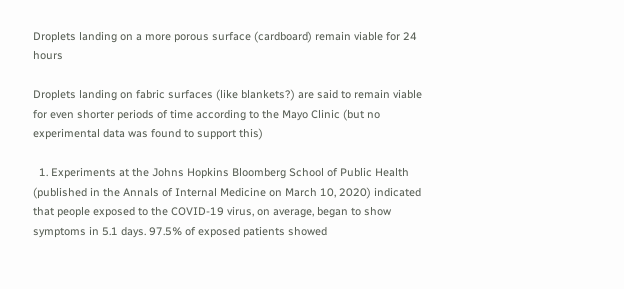Droplets landing on a more porous surface (cardboard) remain viable for 24 hours

Droplets landing on fabric surfaces (like blankets?) are said to remain viable for even shorter periods of time according to the Mayo Clinic (but no experimental data was found to support this)

  1. Experiments at the Johns Hopkins Bloomberg School of Public Health (published in the Annals of Internal Medicine on March 10, 2020) indicated that people exposed to the COVID-19 virus, on average, began to show symptoms in 5.1 days. 97.5% of exposed patients showed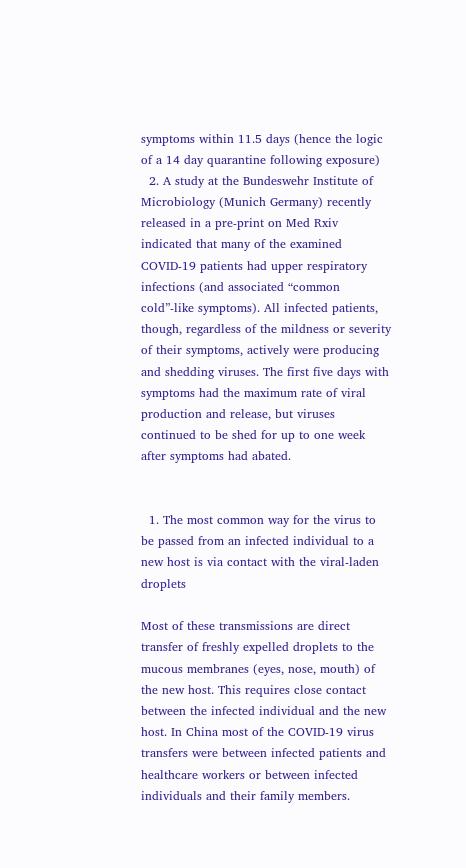symptoms within 11.5 days (hence the logic of a 14 day quarantine following exposure)
  2. A study at the Bundeswehr Institute of Microbiology (Munich Germany) recently released in a pre-print on Med Rxiv indicated that many of the examined COVID-19 patients had upper respiratory infections (and associated “common cold”-like symptoms). All infected patients, though, regardless of the mildness or severity of their symptoms, actively were producing and shedding viruses. The first five days with symptoms had the maximum rate of viral production and release, but viruses continued to be shed for up to one week after symptoms had abated.


  1. The most common way for the virus to be passed from an infected individual to a new host is via contact with the viral-laden droplets

Most of these transmissions are direct transfer of freshly expelled droplets to the mucous membranes (eyes, nose, mouth) of the new host. This requires close contact between the infected individual and the new host. In China most of the COVID-19 virus transfers were between infected patients and healthcare workers or between infected individuals and their family members.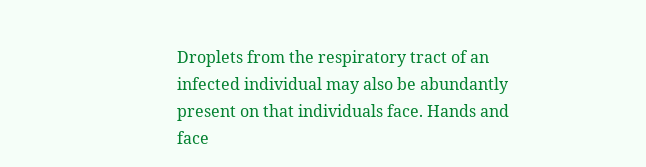Droplets from the respiratory tract of an infected individual may also be abundantly present on that individuals face. Hands and face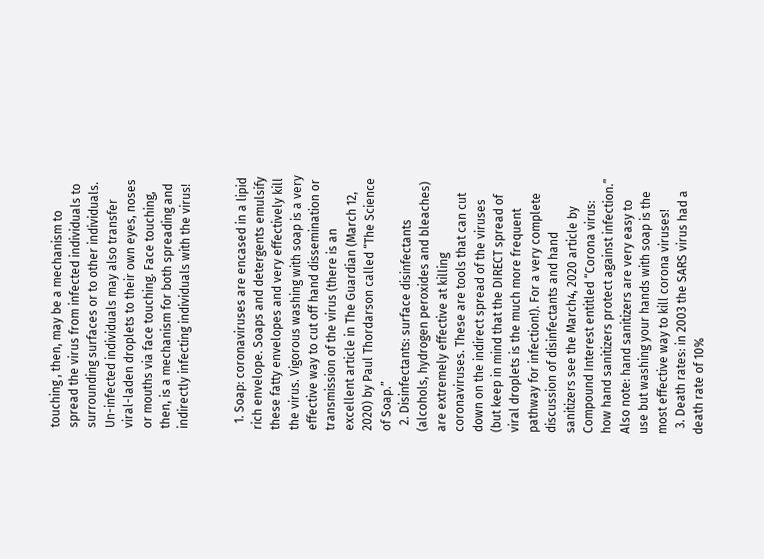touching , then, may be a mechanism to spread the virus from infected individuals to surrounding surfaces or to other individuals. Un-infected individuals may also transfer viral-laden droplets to their own eyes, noses or mouths via face touching. Face touching, then, is a mechanism for both spreading and indirectly infecting individuals with the virus!


  1. Soap: coronaviruses are encased in a lipid rich envelope. Soaps and detergents emulsify these fatty envelopes and very effectively kill the virus. Vigorous washing with soap is a very effective way to cut off hand dissemination or transmission of the virus (there is an excellent article in The Guardian (March 12, 2020) by Paul Thordarson called “The Science of Soap.”
  2. Disinfectants: surface disinfectants (alcohols, hydrogen peroxides and bleaches) are extremely effective at killing coronaviruses. These are tools that can cut down on the indirect spread of the viruses (but keep in mind that the DIRECT spread of viral droplets is the much more frequent pathway for infection!). For a very complete discussion of disinfectants and hand sanitizers see the March4, 2020 article by Compound Interest entitled “Corona virus: how hand sanitizers protect against infection.” Also note: hand sanitizers are very easy to use but washing your hands with soap is the most effective way to kill corona viruses!
  3. Death rates: in 2003 the SARS virus had a death rate of 10%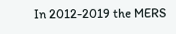In 2012-2019 the MERS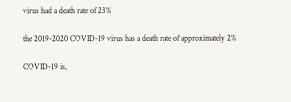virus had a death rate of 23%

the 2019-2020 COVID-19 virus has a death rate of approximately 2%

COVID-19 is,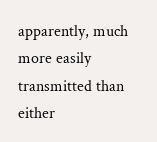apparently, much more easily transmitted than either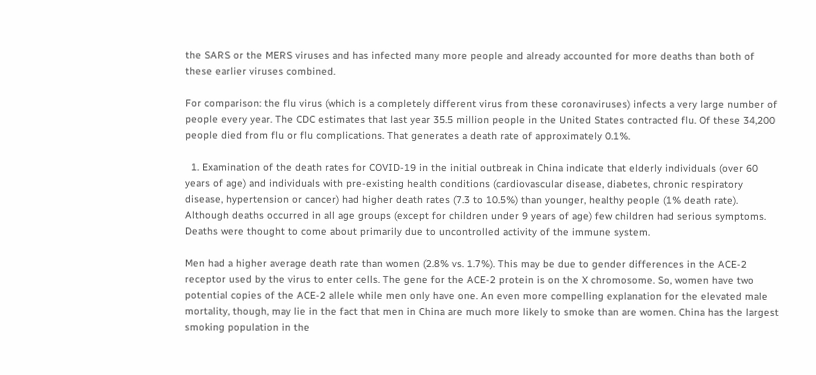the SARS or the MERS viruses and has infected many more people and already accounted for more deaths than both of these earlier viruses combined.

For comparison: the flu virus (which is a completely different virus from these coronaviruses) infects a very large number of people every year. The CDC estimates that last year 35.5 million people in the United States contracted flu. Of these 34,200 people died from flu or flu complications. That generates a death rate of approximately 0.1%.

  1. Examination of the death rates for COVID-19 in the initial outbreak in China indicate that elderly individuals (over 60 years of age) and individuals with pre-existing health conditions (cardiovascular disease, diabetes, chronic respiratory disease, hypertension or cancer) had higher death rates (7.3 to 10.5%) than younger, healthy people (1% death rate). Although deaths occurred in all age groups (except for children under 9 years of age) few children had serious symptoms. Deaths were thought to come about primarily due to uncontrolled activity of the immune system.

Men had a higher average death rate than women (2.8% vs. 1.7%). This may be due to gender differences in the ACE-2 receptor used by the virus to enter cells. The gene for the ACE-2 protein is on the X chromosome. So, women have two potential copies of the ACE-2 allele while men only have one. An even more compelling explanation for the elevated male mortality, though, may lie in the fact that men in China are much more likely to smoke than are women. China has the largest smoking population in the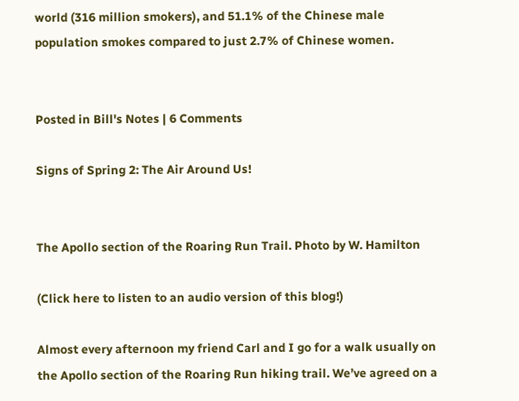world (316 million smokers), and 51.1% of the Chinese male population smokes compared to just 2.7% of Chinese women.


Posted in Bill's Notes | 6 Comments

Signs of Spring 2: The Air Around Us!


The Apollo section of the Roaring Run Trail. Photo by W. Hamilton

(Click here to listen to an audio version of this blog!)

Almost every afternoon my friend Carl and I go for a walk usually on the Apollo section of the Roaring Run hiking trail. We’ve agreed on a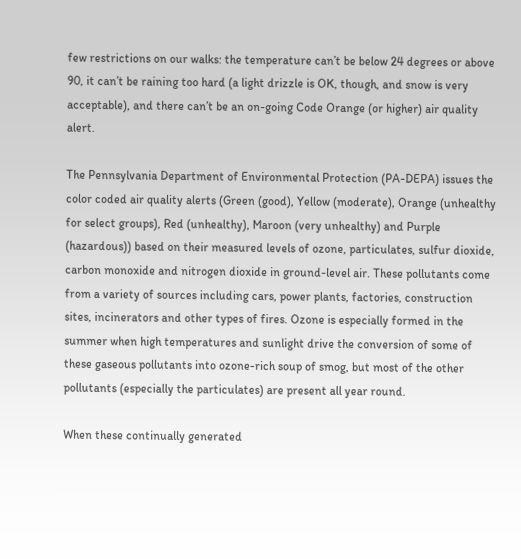few restrictions on our walks: the temperature can’t be below 24 degrees or above 90, it can’t be raining too hard (a light drizzle is OK, though, and snow is very acceptable), and there can’t be an on-going Code Orange (or higher) air quality alert.

The Pennsylvania Department of Environmental Protection (PA-DEPA) issues the color coded air quality alerts (Green (good), Yellow (moderate), Orange (unhealthy for select groups), Red (unhealthy), Maroon (very unhealthy) and Purple (hazardous)) based on their measured levels of ozone, particulates, sulfur dioxide, carbon monoxide and nitrogen dioxide in ground-level air. These pollutants come from a variety of sources including cars, power plants, factories, construction sites, incinerators and other types of fires. Ozone is especially formed in the summer when high temperatures and sunlight drive the conversion of some of these gaseous pollutants into ozone-rich soup of smog, but most of the other pollutants (especially the particulates) are present all year round.

When these continually generated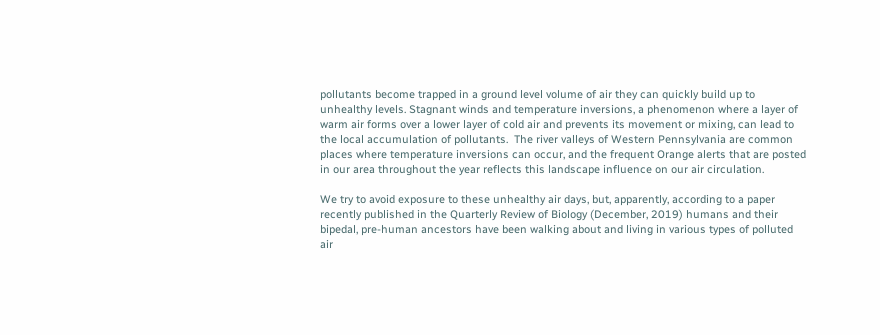pollutants become trapped in a ground level volume of air they can quickly build up to unhealthy levels. Stagnant winds and temperature inversions, a phenomenon where a layer of warm air forms over a lower layer of cold air and prevents its movement or mixing, can lead to the local accumulation of pollutants.  The river valleys of Western Pennsylvania are common places where temperature inversions can occur, and the frequent Orange alerts that are posted in our area throughout the year reflects this landscape influence on our air circulation.

We try to avoid exposure to these unhealthy air days, but, apparently, according to a paper recently published in the Quarterly Review of Biology (December, 2019) humans and their bipedal, pre-human ancestors have been walking about and living in various types of polluted air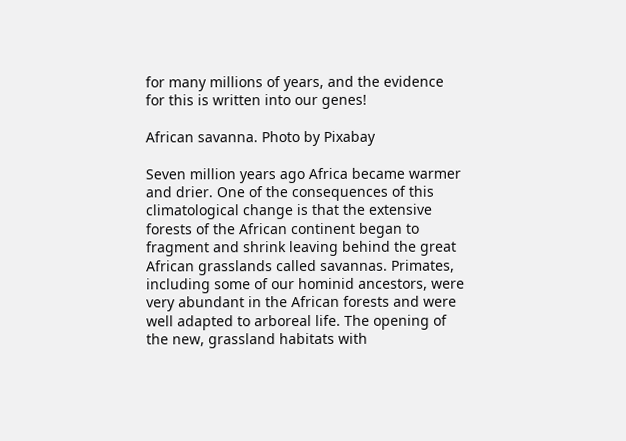for many millions of years, and the evidence for this is written into our genes!

African savanna. Photo by Pixabay

Seven million years ago Africa became warmer and drier. One of the consequences of this climatological change is that the extensive forests of the African continent began to fragment and shrink leaving behind the great African grasslands called savannas. Primates, including some of our hominid ancestors, were very abundant in the African forests and were well adapted to arboreal life. The opening of the new, grassland habitats with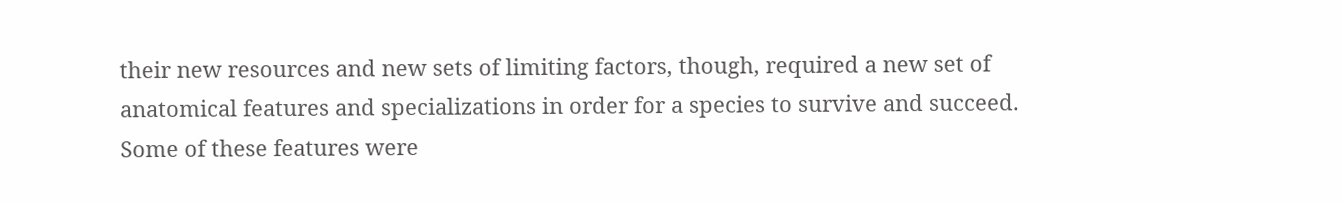their new resources and new sets of limiting factors, though, required a new set of anatomical features and specializations in order for a species to survive and succeed.  Some of these features were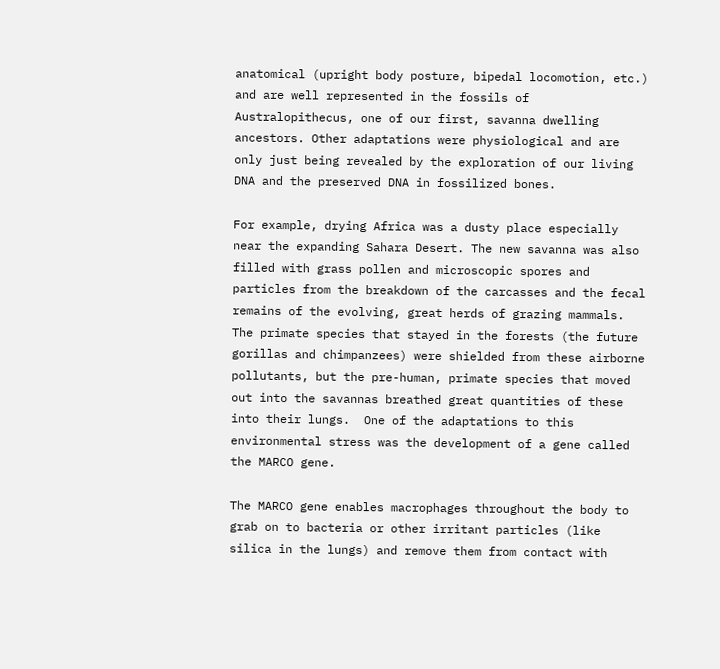anatomical (upright body posture, bipedal locomotion, etc.) and are well represented in the fossils of Australopithecus, one of our first, savanna dwelling ancestors. Other adaptations were physiological and are only just being revealed by the exploration of our living DNA and the preserved DNA in fossilized bones.

For example, drying Africa was a dusty place especially near the expanding Sahara Desert. The new savanna was also filled with grass pollen and microscopic spores and particles from the breakdown of the carcasses and the fecal remains of the evolving, great herds of grazing mammals. The primate species that stayed in the forests (the future gorillas and chimpanzees) were shielded from these airborne pollutants, but the pre-human, primate species that moved out into the savannas breathed great quantities of these into their lungs.  One of the adaptations to this environmental stress was the development of a gene called the MARCO gene.

The MARCO gene enables macrophages throughout the body to grab on to bacteria or other irritant particles (like silica in the lungs) and remove them from contact with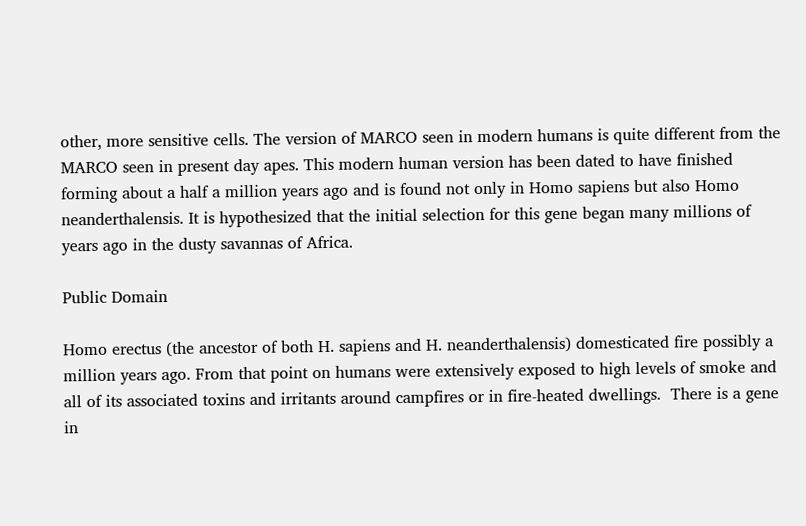other, more sensitive cells. The version of MARCO seen in modern humans is quite different from the MARCO seen in present day apes. This modern human version has been dated to have finished forming about a half a million years ago and is found not only in Homo sapiens but also Homo neanderthalensis. It is hypothesized that the initial selection for this gene began many millions of years ago in the dusty savannas of Africa.

Public Domain

Homo erectus (the ancestor of both H. sapiens and H. neanderthalensis) domesticated fire possibly a million years ago. From that point on humans were extensively exposed to high levels of smoke and all of its associated toxins and irritants around campfires or in fire-heated dwellings.  There is a gene in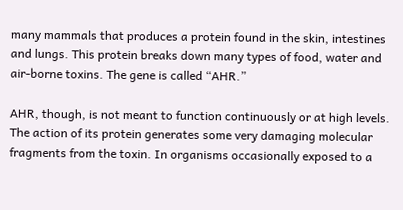many mammals that produces a protein found in the skin, intestines and lungs. This protein breaks down many types of food, water and air-borne toxins. The gene is called “AHR.”

AHR, though, is not meant to function continuously or at high levels. The action of its protein generates some very damaging molecular fragments from the toxin. In organisms occasionally exposed to a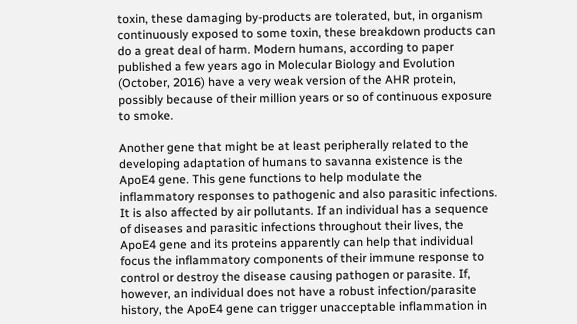toxin, these damaging by-products are tolerated, but, in organism continuously exposed to some toxin, these breakdown products can do a great deal of harm. Modern humans, according to paper published a few years ago in Molecular Biology and Evolution (October, 2016) have a very weak version of the AHR protein, possibly because of their million years or so of continuous exposure to smoke.

Another gene that might be at least peripherally related to the developing adaptation of humans to savanna existence is the ApoE4 gene. This gene functions to help modulate the inflammatory responses to pathogenic and also parasitic infections. It is also affected by air pollutants. If an individual has a sequence of diseases and parasitic infections throughout their lives, the ApoE4 gene and its proteins apparently can help that individual focus the inflammatory components of their immune response to control or destroy the disease causing pathogen or parasite. If, however, an individual does not have a robust infection/parasite history, the ApoE4 gene can trigger unacceptable inflammation in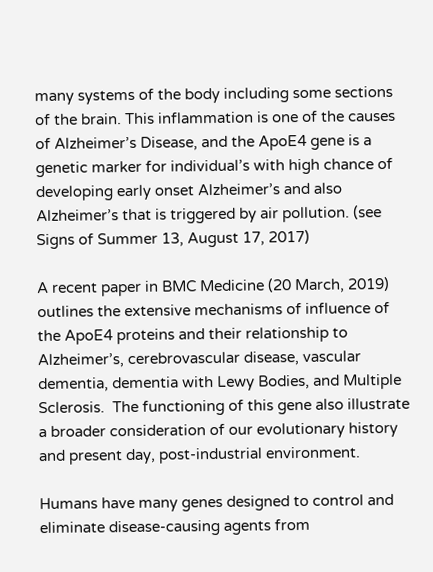many systems of the body including some sections of the brain. This inflammation is one of the causes of Alzheimer’s Disease, and the ApoE4 gene is a genetic marker for individual’s with high chance of developing early onset Alzheimer’s and also Alzheimer’s that is triggered by air pollution. (see Signs of Summer 13, August 17, 2017)

A recent paper in BMC Medicine (20 March, 2019) outlines the extensive mechanisms of influence of the ApoE4 proteins and their relationship to Alzheimer’s, cerebrovascular disease, vascular dementia, dementia with Lewy Bodies, and Multiple Sclerosis.  The functioning of this gene also illustrate a broader consideration of our evolutionary history and present day, post-industrial environment.

Humans have many genes designed to control and eliminate disease-causing agents from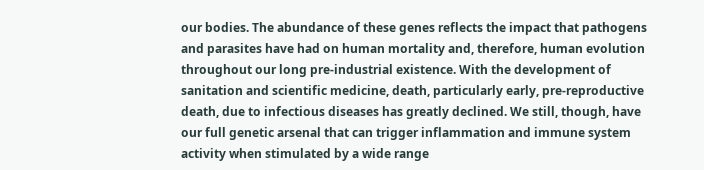our bodies. The abundance of these genes reflects the impact that pathogens and parasites have had on human mortality and, therefore, human evolution throughout our long pre-industrial existence. With the development of sanitation and scientific medicine, death, particularly early, pre-reproductive death, due to infectious diseases has greatly declined. We still, though, have our full genetic arsenal that can trigger inflammation and immune system activity when stimulated by a wide range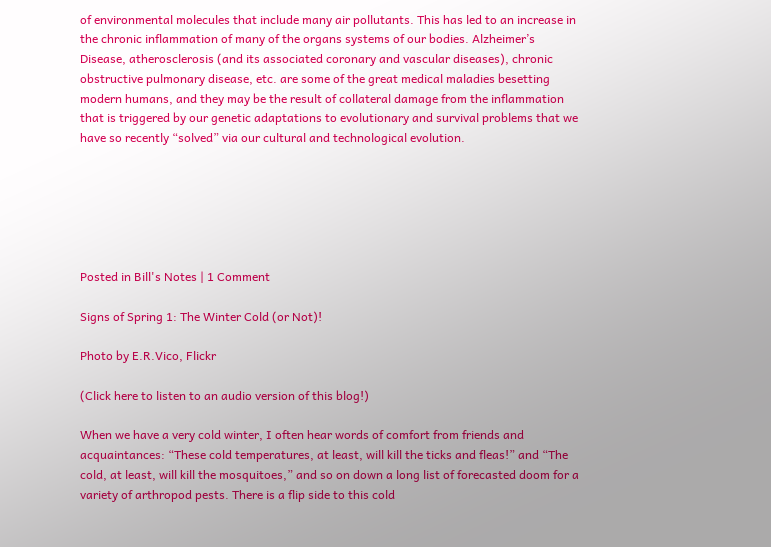of environmental molecules that include many air pollutants. This has led to an increase in the chronic inflammation of many of the organs systems of our bodies. Alzheimer’s Disease, atherosclerosis (and its associated coronary and vascular diseases), chronic obstructive pulmonary disease, etc. are some of the great medical maladies besetting modern humans, and they may be the result of collateral damage from the inflammation that is triggered by our genetic adaptations to evolutionary and survival problems that we have so recently “solved” via our cultural and technological evolution.






Posted in Bill's Notes | 1 Comment

Signs of Spring 1: The Winter Cold (or Not)!

Photo by E.R.Vico, Flickr

(Click here to listen to an audio version of this blog!)

When we have a very cold winter, I often hear words of comfort from friends and acquaintances: “These cold temperatures, at least, will kill the ticks and fleas!” and “The cold, at least, will kill the mosquitoes,” and so on down a long list of forecasted doom for a variety of arthropod pests. There is a flip side to this cold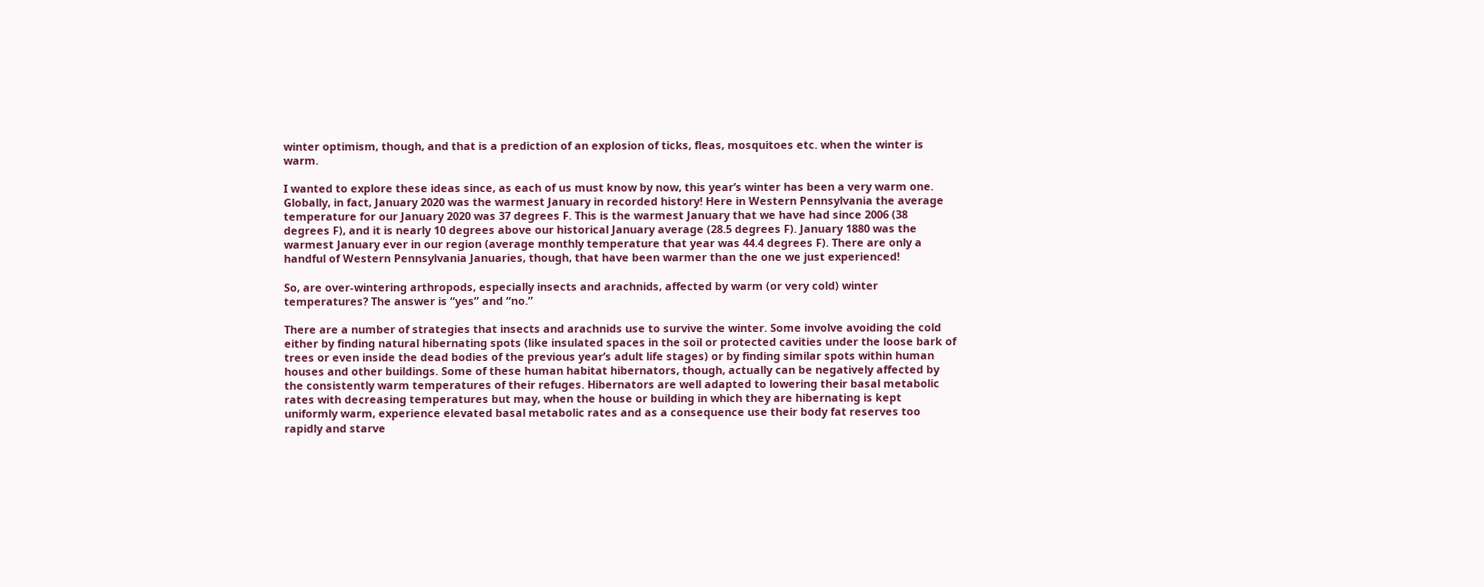winter optimism, though, and that is a prediction of an explosion of ticks, fleas, mosquitoes etc. when the winter is warm.

I wanted to explore these ideas since, as each of us must know by now, this year’s winter has been a very warm one. Globally, in fact, January 2020 was the warmest January in recorded history! Here in Western Pennsylvania the average temperature for our January 2020 was 37 degrees F. This is the warmest January that we have had since 2006 (38 degrees F), and it is nearly 10 degrees above our historical January average (28.5 degrees F). January 1880 was the warmest January ever in our region (average monthly temperature that year was 44.4 degrees F). There are only a handful of Western Pennsylvania Januaries, though, that have been warmer than the one we just experienced!

So, are over-wintering arthropods, especially insects and arachnids, affected by warm (or very cold) winter temperatures? The answer is “yes” and “no.”

There are a number of strategies that insects and arachnids use to survive the winter. Some involve avoiding the cold either by finding natural hibernating spots (like insulated spaces in the soil or protected cavities under the loose bark of trees or even inside the dead bodies of the previous year’s adult life stages) or by finding similar spots within human houses and other buildings. Some of these human habitat hibernators, though, actually can be negatively affected by the consistently warm temperatures of their refuges. Hibernators are well adapted to lowering their basal metabolic rates with decreasing temperatures but may, when the house or building in which they are hibernating is kept uniformly warm, experience elevated basal metabolic rates and as a consequence use their body fat reserves too rapidly and starve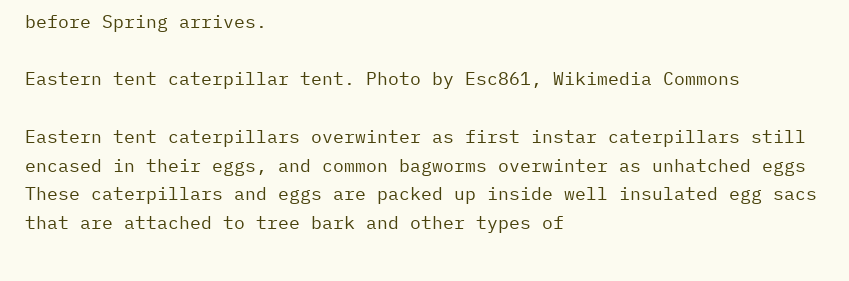before Spring arrives.

Eastern tent caterpillar tent. Photo by Esc861, Wikimedia Commons

Eastern tent caterpillars overwinter as first instar caterpillars still encased in their eggs, and common bagworms overwinter as unhatched eggs These caterpillars and eggs are packed up inside well insulated egg sacs that are attached to tree bark and other types of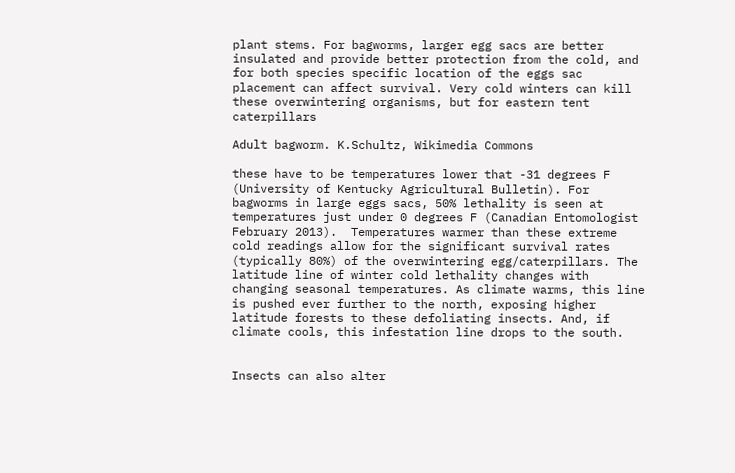plant stems. For bagworms, larger egg sacs are better insulated and provide better protection from the cold, and for both species specific location of the eggs sac placement can affect survival. Very cold winters can kill these overwintering organisms, but for eastern tent caterpillars

Adult bagworm. K.Schultz, Wikimedia Commons

these have to be temperatures lower that -31 degrees F (University of Kentucky Agricultural Bulletin). For bagworms in large eggs sacs, 50% lethality is seen at temperatures just under 0 degrees F (Canadian Entomologist February 2013).  Temperatures warmer than these extreme cold readings allow for the significant survival rates (typically 80%) of the overwintering egg/caterpillars. The latitude line of winter cold lethality changes with changing seasonal temperatures. As climate warms, this line is pushed ever further to the north, exposing higher latitude forests to these defoliating insects. And, if climate cools, this infestation line drops to the south.


Insects can also alter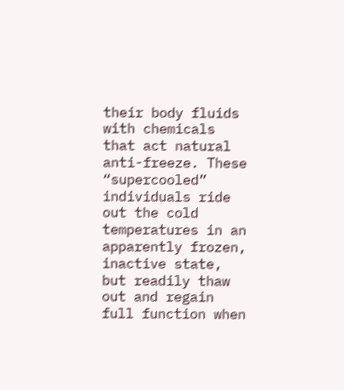their body fluids with chemicals that act natural anti-freeze. These “supercooled” individuals ride out the cold temperatures in an apparently frozen, inactive state, but readily thaw out and regain full function when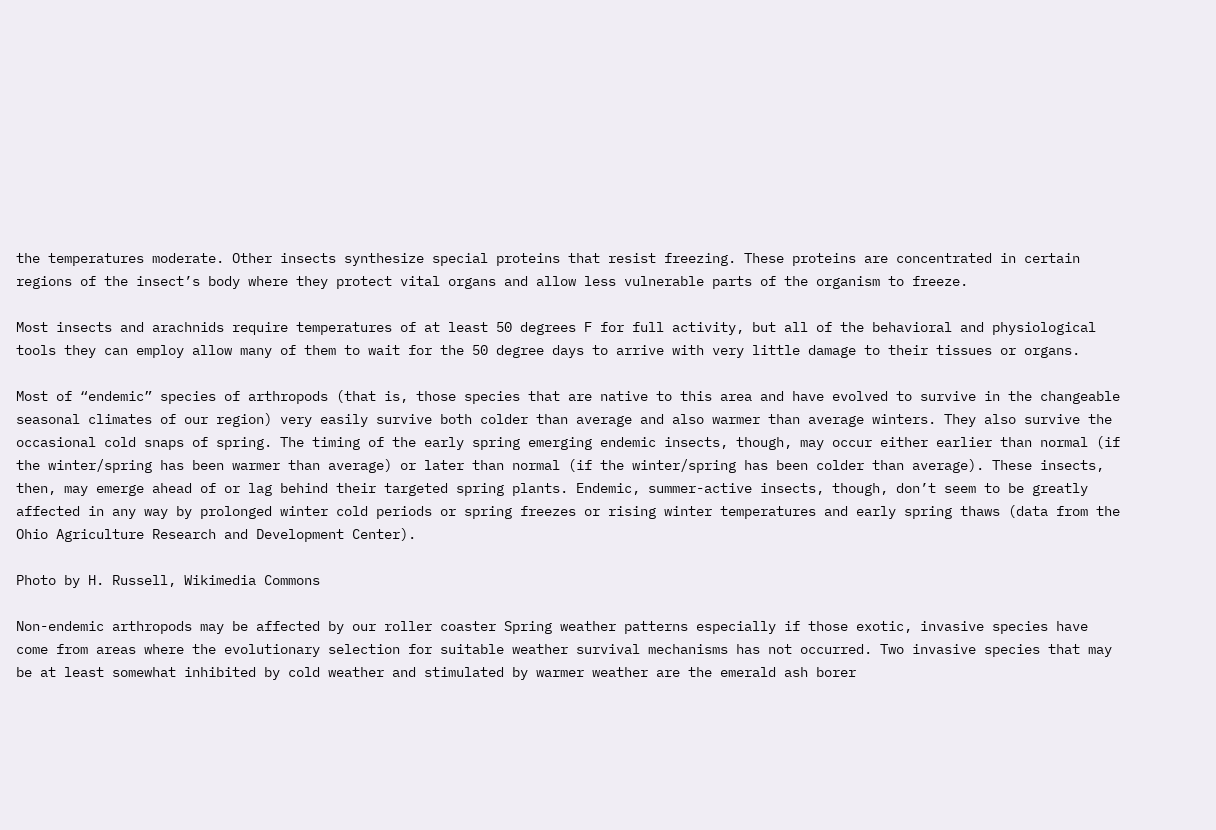the temperatures moderate. Other insects synthesize special proteins that resist freezing. These proteins are concentrated in certain regions of the insect’s body where they protect vital organs and allow less vulnerable parts of the organism to freeze.

Most insects and arachnids require temperatures of at least 50 degrees F for full activity, but all of the behavioral and physiological tools they can employ allow many of them to wait for the 50 degree days to arrive with very little damage to their tissues or organs.

Most of “endemic” species of arthropods (that is, those species that are native to this area and have evolved to survive in the changeable seasonal climates of our region) very easily survive both colder than average and also warmer than average winters. They also survive the occasional cold snaps of spring. The timing of the early spring emerging endemic insects, though, may occur either earlier than normal (if the winter/spring has been warmer than average) or later than normal (if the winter/spring has been colder than average). These insects, then, may emerge ahead of or lag behind their targeted spring plants. Endemic, summer-active insects, though, don’t seem to be greatly affected in any way by prolonged winter cold periods or spring freezes or rising winter temperatures and early spring thaws (data from the Ohio Agriculture Research and Development Center).

Photo by H. Russell, Wikimedia Commons

Non-endemic arthropods may be affected by our roller coaster Spring weather patterns especially if those exotic, invasive species have come from areas where the evolutionary selection for suitable weather survival mechanisms has not occurred. Two invasive species that may be at least somewhat inhibited by cold weather and stimulated by warmer weather are the emerald ash borer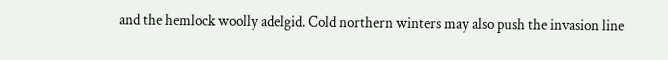and the hemlock woolly adelgid. Cold northern winters may also push the invasion line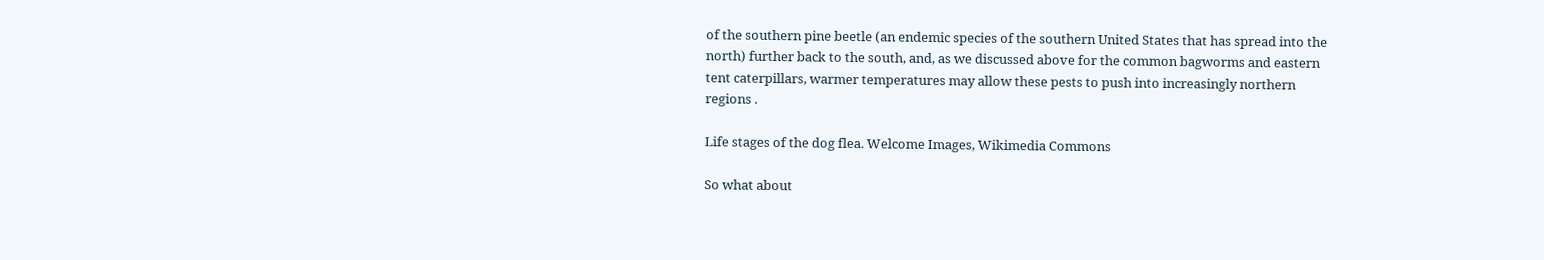of the southern pine beetle (an endemic species of the southern United States that has spread into the north) further back to the south, and, as we discussed above for the common bagworms and eastern tent caterpillars, warmer temperatures may allow these pests to push into increasingly northern regions .

Life stages of the dog flea. Welcome Images, Wikimedia Commons

So what about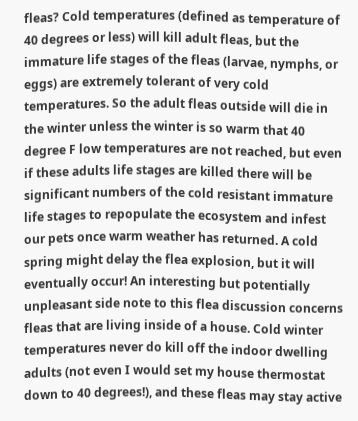fleas? Cold temperatures (defined as temperature of 40 degrees or less) will kill adult fleas, but the immature life stages of the fleas (larvae, nymphs, or eggs) are extremely tolerant of very cold temperatures. So the adult fleas outside will die in the winter unless the winter is so warm that 40 degree F low temperatures are not reached, but even if these adults life stages are killed there will be significant numbers of the cold resistant immature life stages to repopulate the ecosystem and infest our pets once warm weather has returned. A cold spring might delay the flea explosion, but it will eventually occur! An interesting but potentially unpleasant side note to this flea discussion concerns fleas that are living inside of a house. Cold winter temperatures never do kill off the indoor dwelling adults (not even I would set my house thermostat down to 40 degrees!), and these fleas may stay active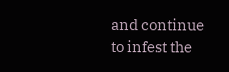and continue to infest the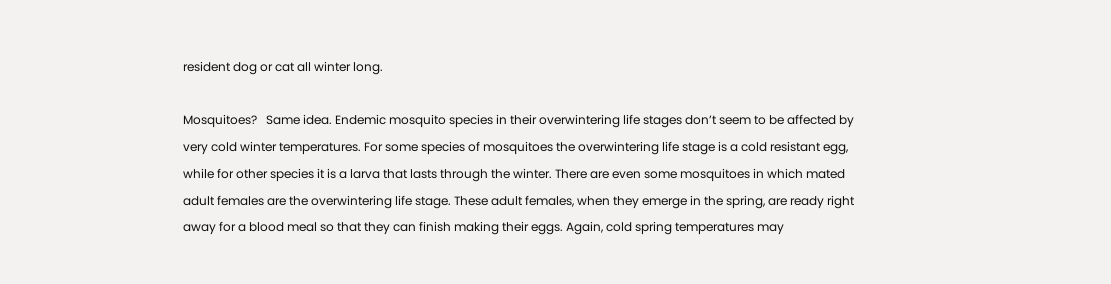resident dog or cat all winter long.

Mosquitoes?   Same idea. Endemic mosquito species in their overwintering life stages don’t seem to be affected by very cold winter temperatures. For some species of mosquitoes the overwintering life stage is a cold resistant egg, while for other species it is a larva that lasts through the winter. There are even some mosquitoes in which mated adult females are the overwintering life stage. These adult females, when they emerge in the spring, are ready right away for a blood meal so that they can finish making their eggs. Again, cold spring temperatures may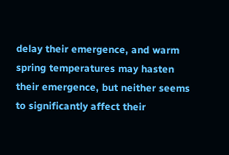delay their emergence, and warm spring temperatures may hasten their emergence, but neither seems to significantly affect their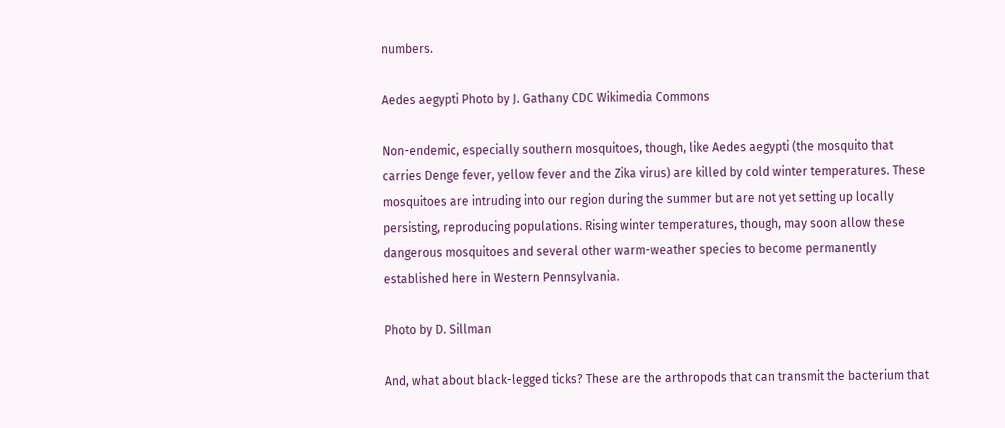numbers.

Aedes aegypti Photo by J. Gathany CDC Wikimedia Commons

Non-endemic, especially southern mosquitoes, though, like Aedes aegypti (the mosquito that carries Denge fever, yellow fever and the Zika virus) are killed by cold winter temperatures. These mosquitoes are intruding into our region during the summer but are not yet setting up locally persisting, reproducing populations. Rising winter temperatures, though, may soon allow these dangerous mosquitoes and several other warm-weather species to become permanently established here in Western Pennsylvania.

Photo by D. Sillman

And, what about black-legged ticks? These are the arthropods that can transmit the bacterium that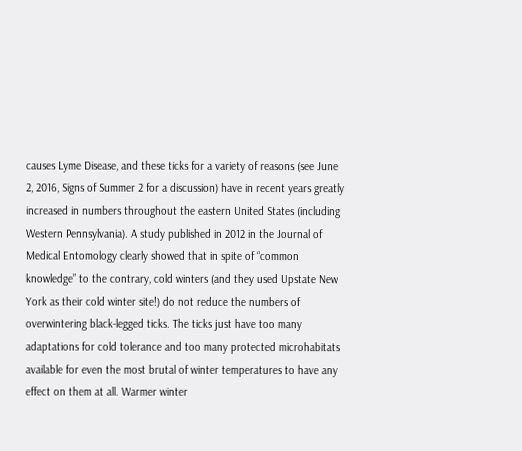causes Lyme Disease, and these ticks for a variety of reasons (see June 2, 2016, Signs of Summer 2 for a discussion) have in recent years greatly increased in numbers throughout the eastern United States (including Western Pennsylvania). A study published in 2012 in the Journal of Medical Entomology clearly showed that in spite of “common knowledge” to the contrary, cold winters (and they used Upstate New York as their cold winter site!) do not reduce the numbers of overwintering black-legged ticks. The ticks just have too many adaptations for cold tolerance and too many protected microhabitats available for even the most brutal of winter temperatures to have any effect on them at all. Warmer winter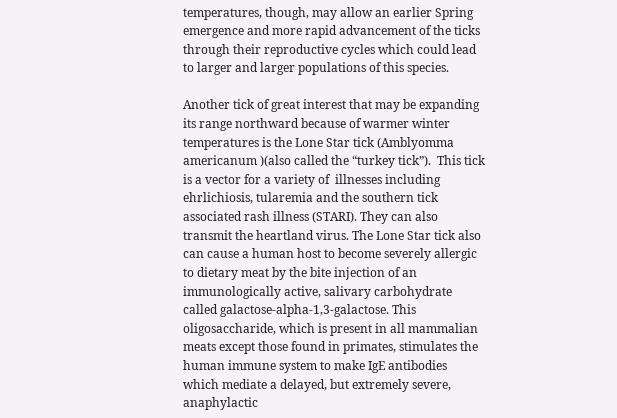temperatures, though, may allow an earlier Spring emergence and more rapid advancement of the ticks through their reproductive cycles which could lead to larger and larger populations of this species.

Another tick of great interest that may be expanding its range northward because of warmer winter temperatures is the Lone Star tick (Amblyomma americanum )(also called the “turkey tick”).  This tick is a vector for a variety of  illnesses including ehrlichiosis, tularemia and the southern tick associated rash illness (STARI). They can also transmit the heartland virus. The Lone Star tick also can cause a human host to become severely allergic to dietary meat by the bite injection of an immunologically active, salivary carbohydrate called galactose-alpha-1,3-galactose. This oligosaccharide, which is present in all mammalian meats except those found in primates, stimulates the human immune system to make IgE antibodies  which mediate a delayed, but extremely severe, anaphylactic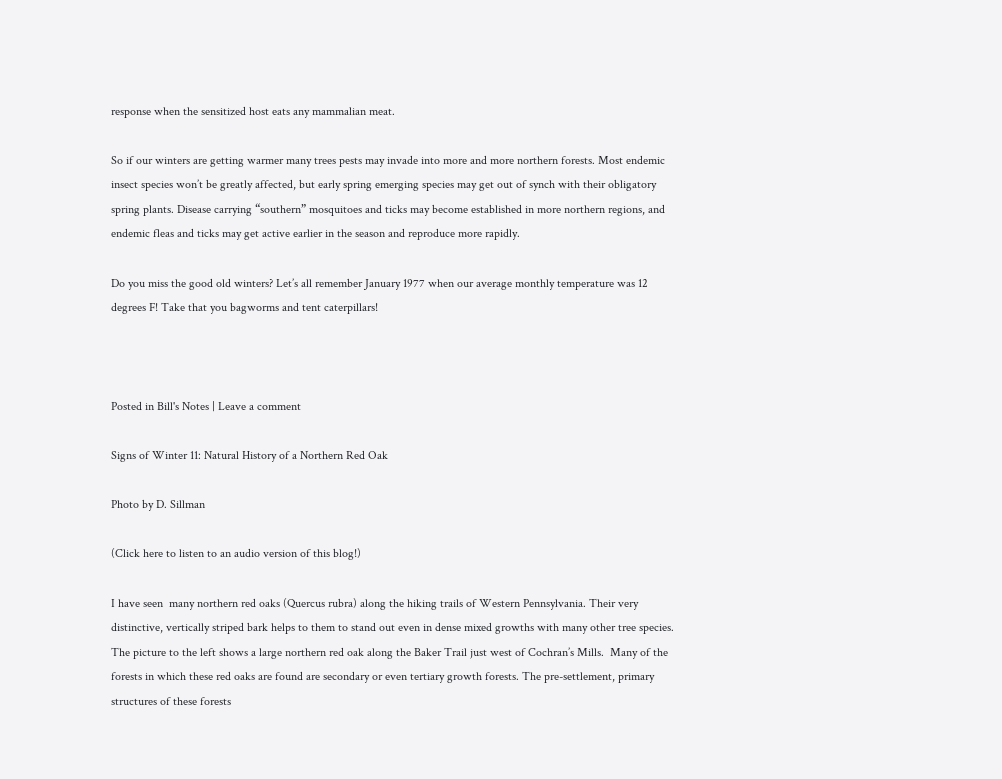response when the sensitized host eats any mammalian meat.

So if our winters are getting warmer many trees pests may invade into more and more northern forests. Most endemic insect species won’t be greatly affected, but early spring emerging species may get out of synch with their obligatory spring plants. Disease carrying “southern” mosquitoes and ticks may become established in more northern regions, and endemic fleas and ticks may get active earlier in the season and reproduce more rapidly.

Do you miss the good old winters? Let’s all remember January 1977 when our average monthly temperature was 12 degrees F! Take that you bagworms and tent caterpillars!



Posted in Bill's Notes | Leave a comment

Signs of Winter 11: Natural History of a Northern Red Oak

Photo by D. Sillman

(Click here to listen to an audio version of this blog!)

I have seen  many northern red oaks (Quercus rubra) along the hiking trails of Western Pennsylvania. Their very distinctive, vertically striped bark helps to them to stand out even in dense mixed growths with many other tree species. The picture to the left shows a large northern red oak along the Baker Trail just west of Cochran’s Mills.  Many of the forests in which these red oaks are found are secondary or even tertiary growth forests. The pre-settlement, primary structures of these forests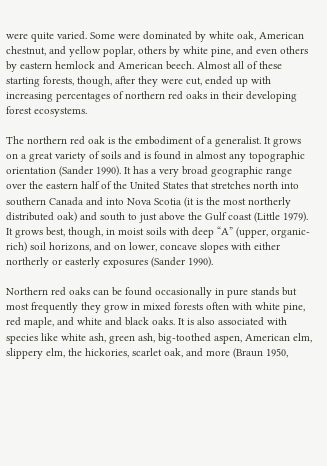were quite varied. Some were dominated by white oak, American chestnut, and yellow poplar, others by white pine, and even others by eastern hemlock and American beech. Almost all of these starting forests, though, after they were cut, ended up with increasing percentages of northern red oaks in their developing forest ecosystems.

The northern red oak is the embodiment of a generalist. It grows on a great variety of soils and is found in almost any topographic orientation (Sander 1990). It has a very broad geographic range over the eastern half of the United States that stretches north into southern Canada and into Nova Scotia (it is the most northerly distributed oak) and south to just above the Gulf coast (Little 1979). It grows best, though, in moist soils with deep “A” (upper, organic-rich) soil horizons, and on lower, concave slopes with either northerly or easterly exposures (Sander 1990).

Northern red oaks can be found occasionally in pure stands but most frequently they grow in mixed forests often with white pine, red maple, and white and black oaks. It is also associated with species like white ash, green ash, big-toothed aspen, American elm, slippery elm, the hickories, scarlet oak, and more (Braun 1950,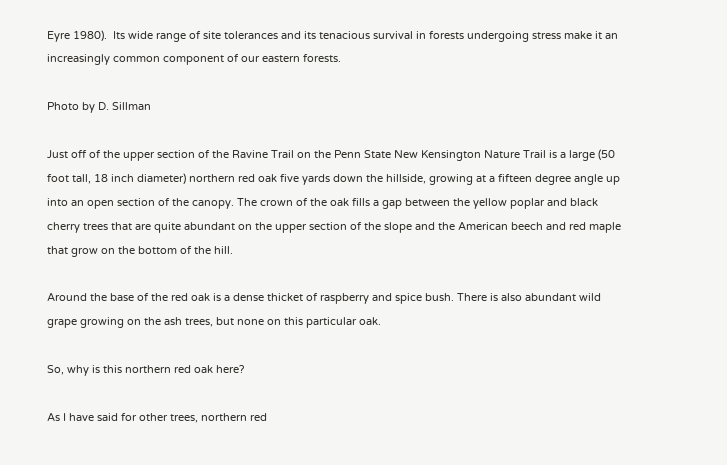Eyre 1980).  Its wide range of site tolerances and its tenacious survival in forests undergoing stress make it an increasingly common component of our eastern forests.

Photo by D. Sillman

Just off of the upper section of the Ravine Trail on the Penn State New Kensington Nature Trail is a large (50 foot tall, 18 inch diameter) northern red oak five yards down the hillside, growing at a fifteen degree angle up into an open section of the canopy. The crown of the oak fills a gap between the yellow poplar and black cherry trees that are quite abundant on the upper section of the slope and the American beech and red maple that grow on the bottom of the hill.

Around the base of the red oak is a dense thicket of raspberry and spice bush. There is also abundant wild grape growing on the ash trees, but none on this particular oak.

So, why is this northern red oak here?

As I have said for other trees, northern red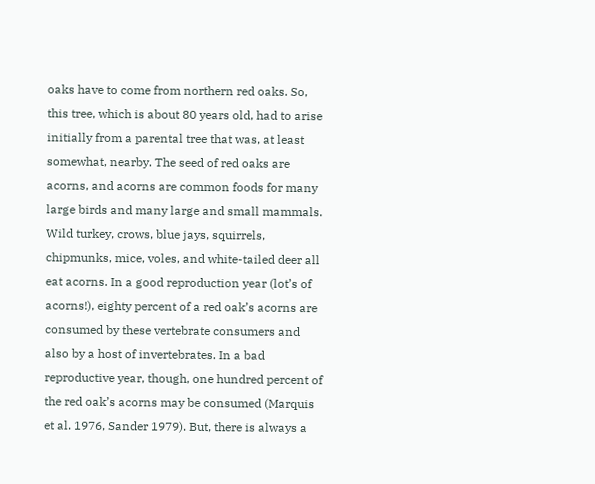oaks have to come from northern red oaks. So, this tree, which is about 80 years old, had to arise initially from a parental tree that was, at least somewhat, nearby. The seed of red oaks are acorns, and acorns are common foods for many large birds and many large and small mammals. Wild turkey, crows, blue jays, squirrels, chipmunks, mice, voles, and white-tailed deer all eat acorns. In a good reproduction year (lot’s of acorns!), eighty percent of a red oak’s acorns are consumed by these vertebrate consumers and also by a host of invertebrates. In a bad reproductive year, though, one hundred percent of the red oak’s acorns may be consumed (Marquis et al. 1976, Sander 1979). But, there is always a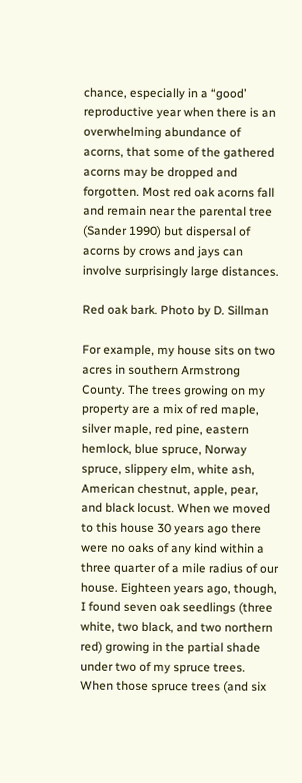chance, especially in a “good’ reproductive year when there is an overwhelming abundance of acorns, that some of the gathered acorns may be dropped and forgotten. Most red oak acorns fall and remain near the parental tree (Sander 1990) but dispersal of acorns by crows and jays can involve surprisingly large distances.

Red oak bark. Photo by D. Sillman

For example, my house sits on two acres in southern Armstrong County. The trees growing on my property are a mix of red maple, silver maple, red pine, eastern hemlock, blue spruce, Norway spruce, slippery elm, white ash, American chestnut, apple, pear, and black locust. When we moved to this house 30 years ago there were no oaks of any kind within a three quarter of a mile radius of our house. Eighteen years ago, though, I found seven oak seedlings (three white, two black, and two northern red) growing in the partial shade under two of my spruce trees. When those spruce trees (and six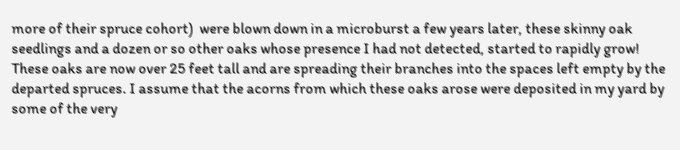more of their spruce cohort)  were blown down in a microburst a few years later, these skinny oak seedlings and a dozen or so other oaks whose presence I had not detected, started to rapidly grow! These oaks are now over 25 feet tall and are spreading their branches into the spaces left empty by the departed spruces. I assume that the acorns from which these oaks arose were deposited in my yard by some of the very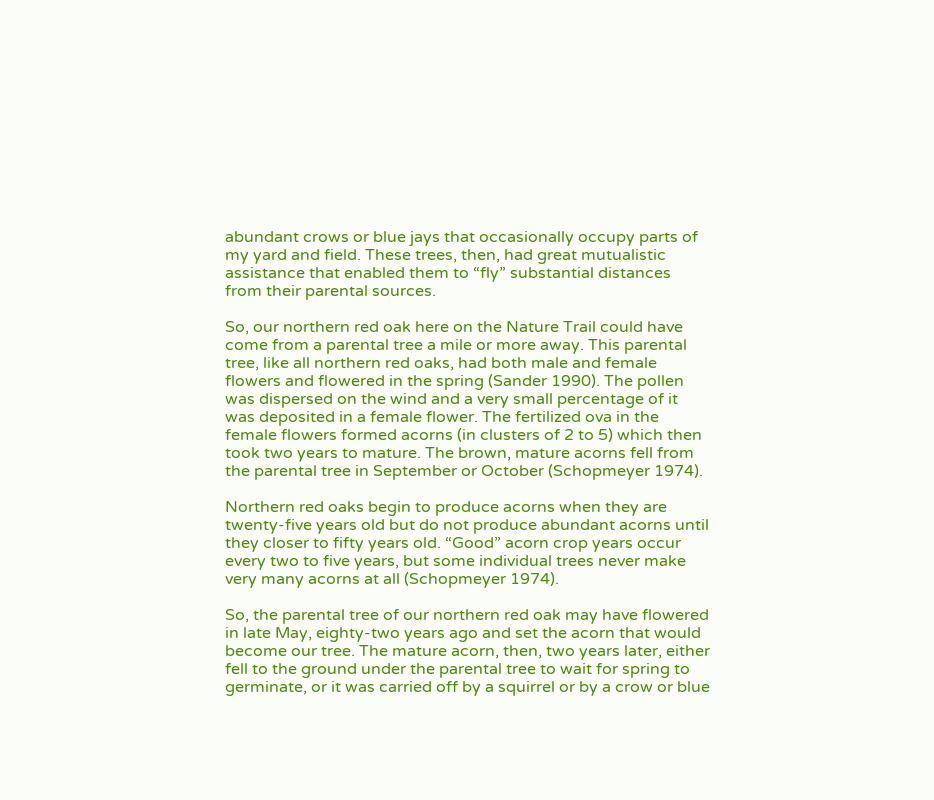abundant crows or blue jays that occasionally occupy parts of my yard and field. These trees, then, had great mutualistic assistance that enabled them to “fly” substantial distances from their parental sources.

So, our northern red oak here on the Nature Trail could have come from a parental tree a mile or more away. This parental tree, like all northern red oaks, had both male and female flowers and flowered in the spring (Sander 1990). The pollen was dispersed on the wind and a very small percentage of it was deposited in a female flower. The fertilized ova in the female flowers formed acorns (in clusters of 2 to 5) which then took two years to mature. The brown, mature acorns fell from the parental tree in September or October (Schopmeyer 1974).

Northern red oaks begin to produce acorns when they are twenty-five years old but do not produce abundant acorns until they closer to fifty years old. “Good” acorn crop years occur every two to five years, but some individual trees never make very many acorns at all (Schopmeyer 1974).

So, the parental tree of our northern red oak may have flowered in late May, eighty-two years ago and set the acorn that would become our tree. The mature acorn, then, two years later, either fell to the ground under the parental tree to wait for spring to germinate, or it was carried off by a squirrel or by a crow or blue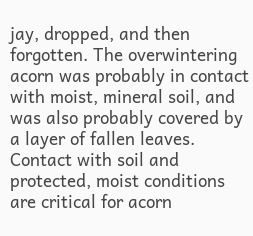jay, dropped, and then forgotten. The overwintering acorn was probably in contact with moist, mineral soil, and was also probably covered by a layer of fallen leaves. Contact with soil and protected, moist conditions are critical for acorn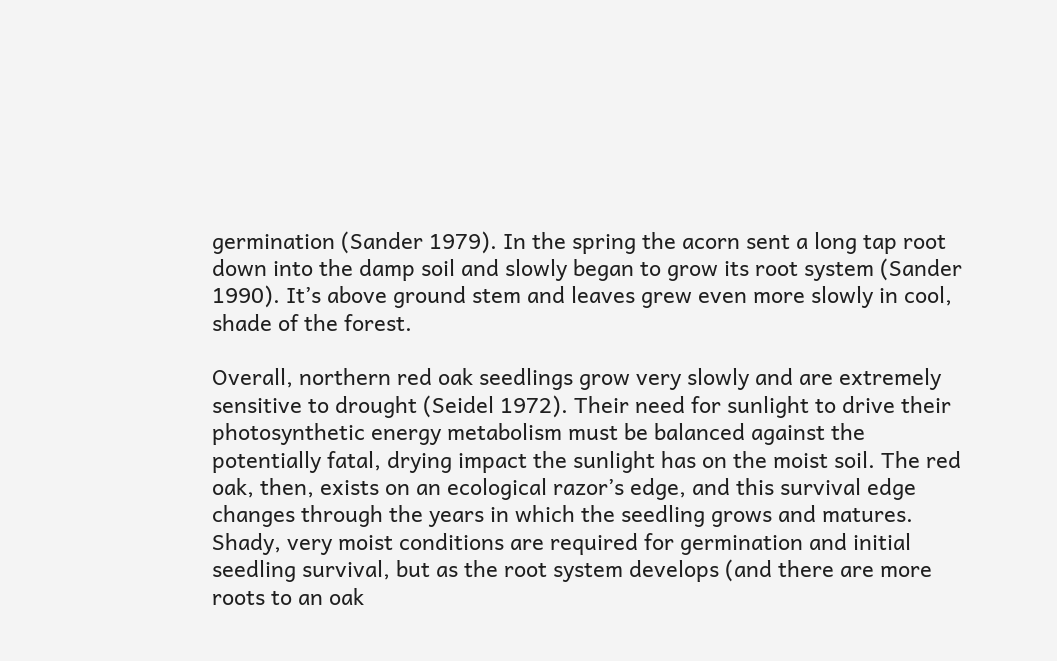germination (Sander 1979). In the spring the acorn sent a long tap root down into the damp soil and slowly began to grow its root system (Sander 1990). It’s above ground stem and leaves grew even more slowly in cool, shade of the forest.

Overall, northern red oak seedlings grow very slowly and are extremely sensitive to drought (Seidel 1972). Their need for sunlight to drive their photosynthetic energy metabolism must be balanced against the potentially fatal, drying impact the sunlight has on the moist soil. The red oak, then, exists on an ecological razor’s edge, and this survival edge changes through the years in which the seedling grows and matures.  Shady, very moist conditions are required for germination and initial seedling survival, but as the root system develops (and there are more roots to an oak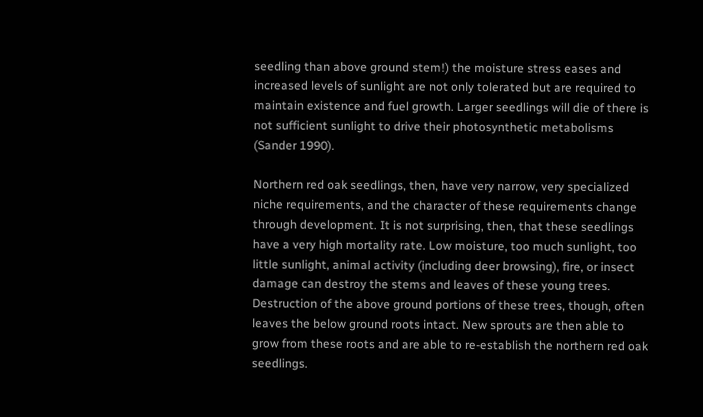seedling than above ground stem!) the moisture stress eases and increased levels of sunlight are not only tolerated but are required to maintain existence and fuel growth. Larger seedlings will die of there is not sufficient sunlight to drive their photosynthetic metabolisms (Sander 1990).

Northern red oak seedlings, then, have very narrow, very specialized niche requirements, and the character of these requirements change through development. It is not surprising, then, that these seedlings have a very high mortality rate. Low moisture, too much sunlight, too little sunlight, animal activity (including deer browsing), fire, or insect damage can destroy the stems and leaves of these young trees. Destruction of the above ground portions of these trees, though, often leaves the below ground roots intact. New sprouts are then able to grow from these roots and are able to re-establish the northern red oak seedlings.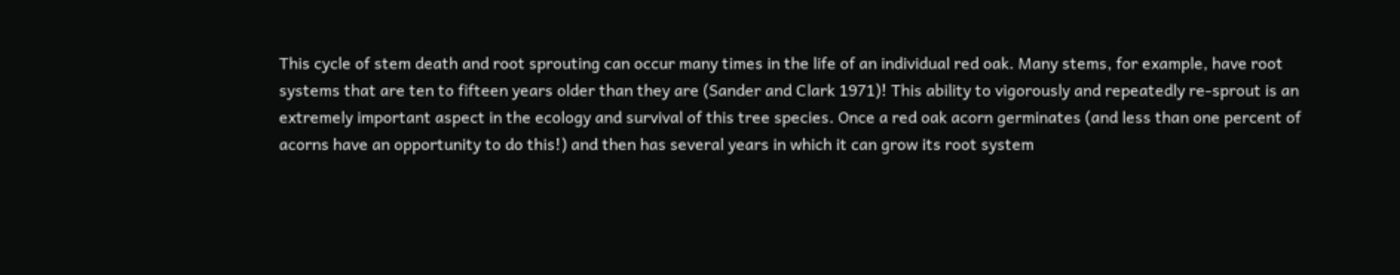This cycle of stem death and root sprouting can occur many times in the life of an individual red oak. Many stems, for example, have root systems that are ten to fifteen years older than they are (Sander and Clark 1971)! This ability to vigorously and repeatedly re-sprout is an extremely important aspect in the ecology and survival of this tree species. Once a red oak acorn germinates (and less than one percent of acorns have an opportunity to do this!) and then has several years in which it can grow its root system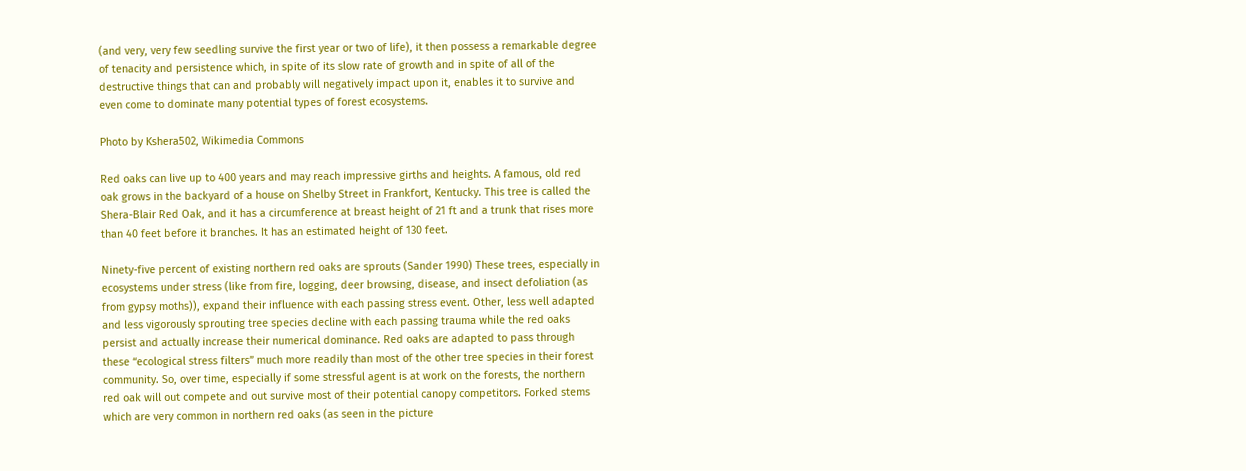(and very, very few seedling survive the first year or two of life), it then possess a remarkable degree of tenacity and persistence which, in spite of its slow rate of growth and in spite of all of the destructive things that can and probably will negatively impact upon it, enables it to survive and even come to dominate many potential types of forest ecosystems.

Photo by Kshera502, Wikimedia Commons

Red oaks can live up to 400 years and may reach impressive girths and heights. A famous, old red oak grows in the backyard of a house on Shelby Street in Frankfort, Kentucky. This tree is called the Shera-Blair Red Oak, and it has a circumference at breast height of 21 ft and a trunk that rises more than 40 feet before it branches. It has an estimated height of 130 feet.

Ninety-five percent of existing northern red oaks are sprouts (Sander 1990) These trees, especially in ecosystems under stress (like from fire, logging, deer browsing, disease, and insect defoliation (as from gypsy moths)), expand their influence with each passing stress event. Other, less well adapted and less vigorously sprouting tree species decline with each passing trauma while the red oaks persist and actually increase their numerical dominance. Red oaks are adapted to pass through these “ecological stress filters” much more readily than most of the other tree species in their forest community. So, over time, especially if some stressful agent is at work on the forests, the northern red oak will out compete and out survive most of their potential canopy competitors. Forked stems which are very common in northern red oaks (as seen in the picture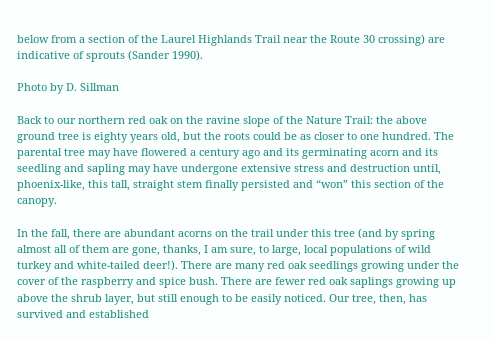below from a section of the Laurel Highlands Trail near the Route 30 crossing) are indicative of sprouts (Sander 1990).

Photo by D. Sillman

Back to our northern red oak on the ravine slope of the Nature Trail: the above ground tree is eighty years old, but the roots could be as closer to one hundred. The parental tree may have flowered a century ago and its germinating acorn and its seedling and sapling may have undergone extensive stress and destruction until, phoenix-like, this tall, straight stem finally persisted and “won” this section of the canopy.

In the fall, there are abundant acorns on the trail under this tree (and by spring almost all of them are gone, thanks, I am sure, to large, local populations of wild turkey and white-tailed deer!). There are many red oak seedlings growing under the cover of the raspberry and spice bush. There are fewer red oak saplings growing up above the shrub layer, but still enough to be easily noticed. Our tree, then, has survived and established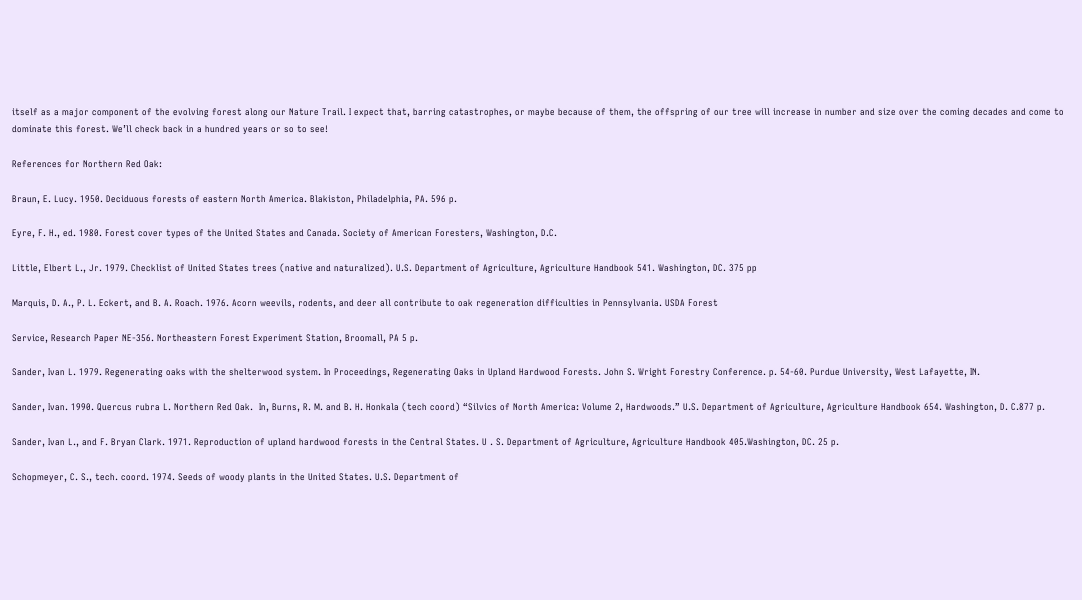itself as a major component of the evolving forest along our Nature Trail. I expect that, barring catastrophes, or maybe because of them, the offspring of our tree will increase in number and size over the coming decades and come to dominate this forest. We’ll check back in a hundred years or so to see!

References for Northern Red Oak:

Braun, E. Lucy. 1950. Deciduous forests of eastern North America. Blakiston, Philadelphia, PA. 596 p.

Eyre, F. H., ed. 1980. Forest cover types of the United States and Canada. Society of American Foresters, Washington, D.C.

Little, Elbert L., Jr. 1979. Checklist of United States trees (native and naturalized). U.S. Department of Agriculture, Agriculture Handbook 541. Washington, DC. 375 pp

Marquis, D. A., P. L. Eckert, and B. A. Roach. 1976. Acorn weevils, rodents, and deer all contribute to oak regeneration difficulties in Pennsylvania. USDA Forest

Service, Research Paper NE-356. Northeastern Forest Experiment Station, Broomall, PA 5 p.

Sander, Ivan L. 1979. Regenerating oaks with the shelterwood system. In Proceedings, Regenerating Oaks in Upland Hardwood Forests. John S. Wright Forestry Conference. p. 54-60. Purdue University, West Lafayette, IN.

Sander, Ivan. 1990. Quercus rubra L. Northern Red Oak.  In, Burns, R. M. and B. H. Honkala (tech coord) “Silvics of North America: Volume 2, Hardwoods.” U.S. Department of Agriculture, Agriculture Handbook 654. Washington, D. C.877 p.

Sander, Ivan L., and F. Bryan Clark. 1971. Reproduction of upland hardwood forests in the Central States. U . S. Department of Agriculture, Agriculture Handbook 405.Washington, DC. 25 p.

Schopmeyer, C. S., tech. coord. 1974. Seeds of woody plants in the United States. U.S. Department of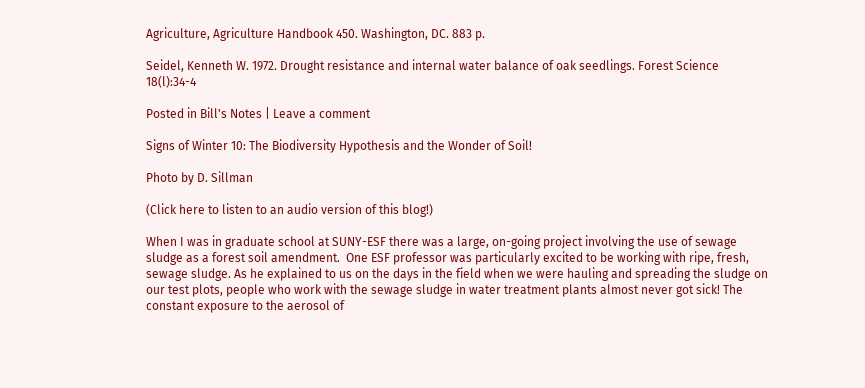Agriculture, Agriculture Handbook 450. Washington, DC. 883 p.

Seidel, Kenneth W. 1972. Drought resistance and internal water balance of oak seedlings. Forest Science 18(l):34-4

Posted in Bill's Notes | Leave a comment

Signs of Winter 10: The Biodiversity Hypothesis and the Wonder of Soil!

Photo by D. Sillman

(Click here to listen to an audio version of this blog!)

When I was in graduate school at SUNY-ESF there was a large, on-going project involving the use of sewage sludge as a forest soil amendment.  One ESF professor was particularly excited to be working with ripe, fresh, sewage sludge. As he explained to us on the days in the field when we were hauling and spreading the sludge on our test plots, people who work with the sewage sludge in water treatment plants almost never got sick! The constant exposure to the aerosol of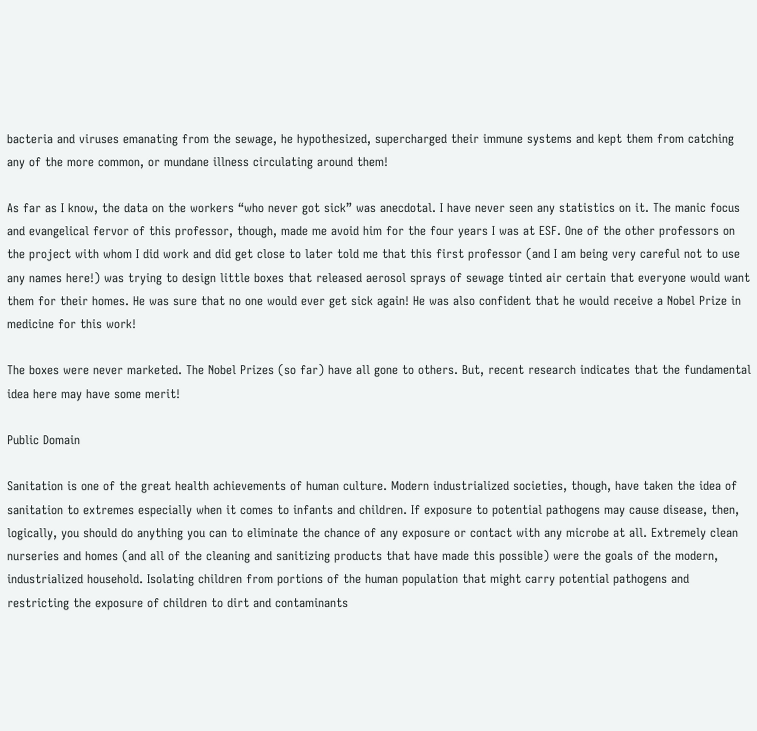bacteria and viruses emanating from the sewage, he hypothesized, supercharged their immune systems and kept them from catching any of the more common, or mundane illness circulating around them!

As far as I know, the data on the workers “who never got sick” was anecdotal. I have never seen any statistics on it. The manic focus and evangelical fervor of this professor, though, made me avoid him for the four years I was at ESF. One of the other professors on the project with whom I did work and did get close to later told me that this first professor (and I am being very careful not to use any names here!) was trying to design little boxes that released aerosol sprays of sewage tinted air certain that everyone would want them for their homes. He was sure that no one would ever get sick again! He was also confident that he would receive a Nobel Prize in medicine for this work!

The boxes were never marketed. The Nobel Prizes (so far) have all gone to others. But, recent research indicates that the fundamental idea here may have some merit!

Public Domain

Sanitation is one of the great health achievements of human culture. Modern industrialized societies, though, have taken the idea of sanitation to extremes especially when it comes to infants and children. If exposure to potential pathogens may cause disease, then, logically, you should do anything you can to eliminate the chance of any exposure or contact with any microbe at all. Extremely clean nurseries and homes (and all of the cleaning and sanitizing products that have made this possible) were the goals of the modern, industrialized household. Isolating children from portions of the human population that might carry potential pathogens and restricting the exposure of children to dirt and contaminants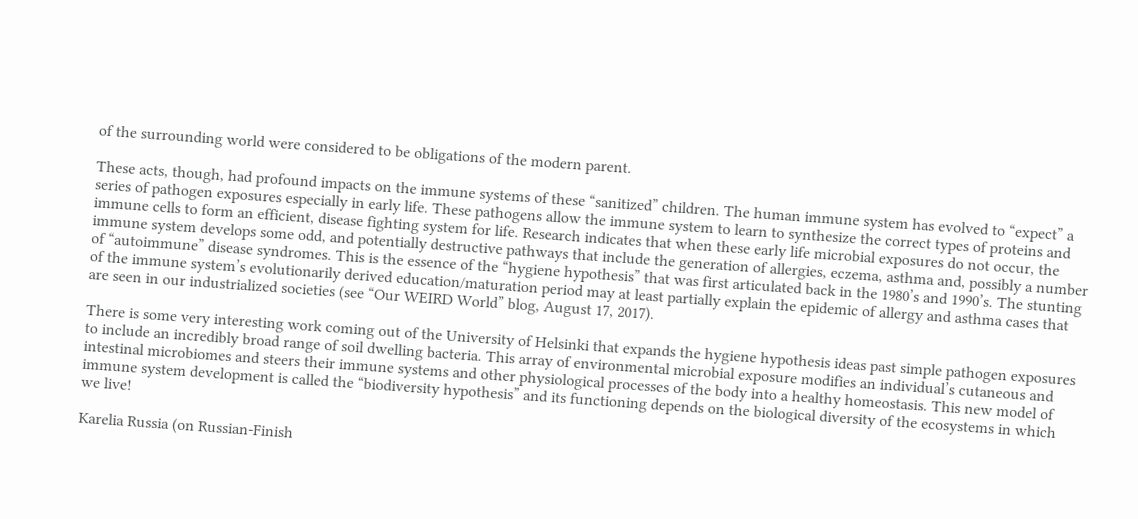of the surrounding world were considered to be obligations of the modern parent.

These acts, though, had profound impacts on the immune systems of these “sanitized” children. The human immune system has evolved to “expect” a series of pathogen exposures especially in early life. These pathogens allow the immune system to learn to synthesize the correct types of proteins and immune cells to form an efficient, disease fighting system for life. Research indicates that when these early life microbial exposures do not occur, the immune system develops some odd, and potentially destructive pathways that include the generation of allergies, eczema, asthma and, possibly a number of “autoimmune” disease syndromes. This is the essence of the “hygiene hypothesis” that was first articulated back in the 1980’s and 1990’s. The stunting of the immune system’s evolutionarily derived education/maturation period may at least partially explain the epidemic of allergy and asthma cases that are seen in our industrialized societies (see “Our WEIRD World” blog, August 17, 2017).

There is some very interesting work coming out of the University of Helsinki that expands the hygiene hypothesis ideas past simple pathogen exposures to include an incredibly broad range of soil dwelling bacteria. This array of environmental microbial exposure modifies an individual’s cutaneous and intestinal microbiomes and steers their immune systems and other physiological processes of the body into a healthy homeostasis. This new model of immune system development is called the “biodiversity hypothesis” and its functioning depends on the biological diversity of the ecosystems in which we live!

Karelia Russia (on Russian-Finish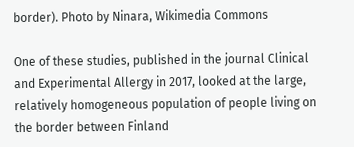border). Photo by Ninara, Wikimedia Commons

One of these studies, published in the journal Clinical and Experimental Allergy in 2017, looked at the large, relatively homogeneous population of people living on the border between Finland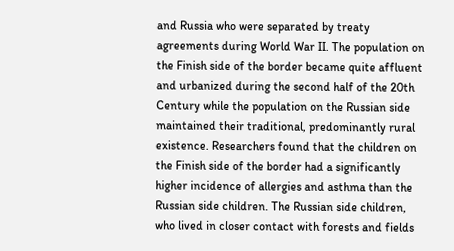and Russia who were separated by treaty agreements during World War II. The population on the Finish side of the border became quite affluent and urbanized during the second half of the 20th Century while the population on the Russian side maintained their traditional, predominantly rural existence. Researchers found that the children on the Finish side of the border had a significantly higher incidence of allergies and asthma than the Russian side children. The Russian side children, who lived in closer contact with forests and fields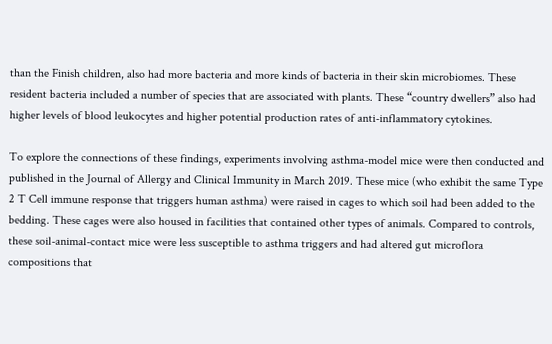than the Finish children, also had more bacteria and more kinds of bacteria in their skin microbiomes. These resident bacteria included a number of species that are associated with plants. These “country dwellers” also had higher levels of blood leukocytes and higher potential production rates of anti-inflammatory cytokines.

To explore the connections of these findings, experiments involving asthma-model mice were then conducted and published in the Journal of Allergy and Clinical Immunity in March 2019. These mice (who exhibit the same Type 2 T Cell immune response that triggers human asthma) were raised in cages to which soil had been added to the bedding. These cages were also housed in facilities that contained other types of animals. Compared to controls, these soil-animal-contact mice were less susceptible to asthma triggers and had altered gut microflora compositions that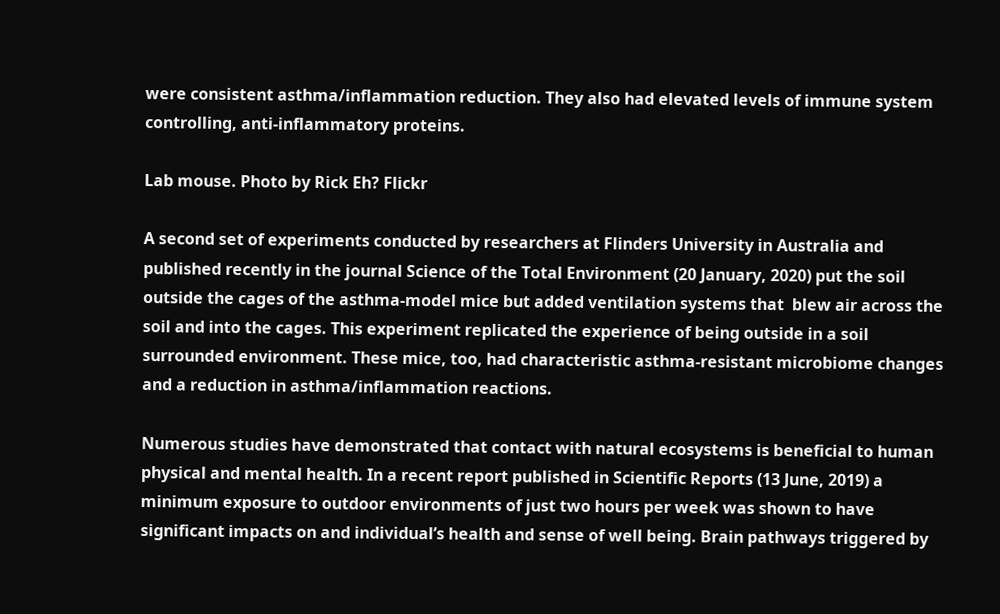were consistent asthma/inflammation reduction. They also had elevated levels of immune system controlling, anti-inflammatory proteins.

Lab mouse. Photo by Rick Eh? Flickr

A second set of experiments conducted by researchers at Flinders University in Australia and published recently in the journal Science of the Total Environment (20 January, 2020) put the soil outside the cages of the asthma-model mice but added ventilation systems that  blew air across the soil and into the cages. This experiment replicated the experience of being outside in a soil surrounded environment. These mice, too, had characteristic asthma-resistant microbiome changes and a reduction in asthma/inflammation reactions.

Numerous studies have demonstrated that contact with natural ecosystems is beneficial to human physical and mental health. In a recent report published in Scientific Reports (13 June, 2019) a minimum exposure to outdoor environments of just two hours per week was shown to have significant impacts on and individual’s health and sense of well being. Brain pathways triggered by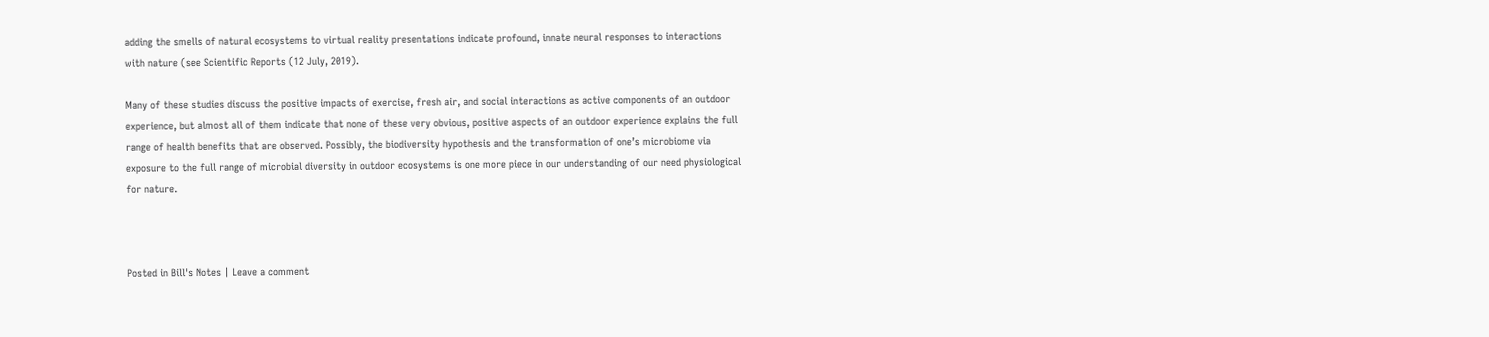adding the smells of natural ecosystems to virtual reality presentations indicate profound, innate neural responses to interactions with nature (see Scientific Reports (12 July, 2019).

Many of these studies discuss the positive impacts of exercise, fresh air, and social interactions as active components of an outdoor experience, but almost all of them indicate that none of these very obvious, positive aspects of an outdoor experience explains the full range of health benefits that are observed. Possibly, the biodiversity hypothesis and the transformation of one’s microbiome via exposure to the full range of microbial diversity in outdoor ecosystems is one more piece in our understanding of our need physiological for nature.



Posted in Bill's Notes | Leave a comment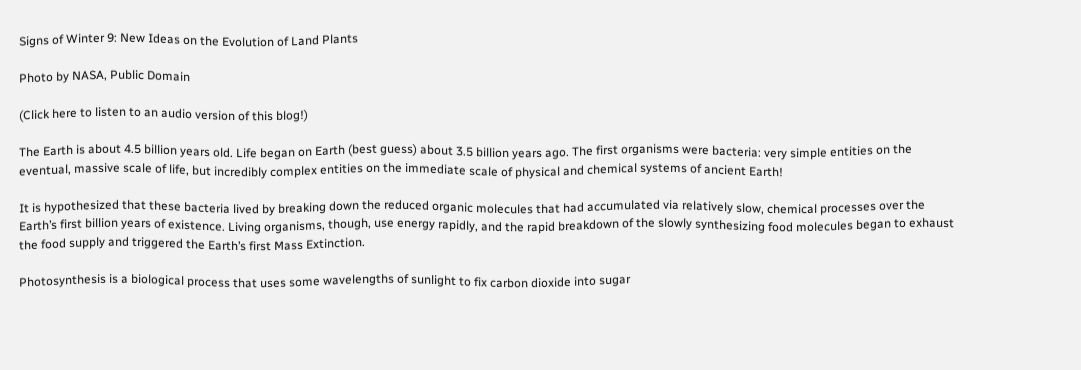Signs of Winter 9: New Ideas on the Evolution of Land Plants

Photo by NASA, Public Domain

(Click here to listen to an audio version of this blog!)

The Earth is about 4.5 billion years old. Life began on Earth (best guess) about 3.5 billion years ago. The first organisms were bacteria: very simple entities on the eventual, massive scale of life, but incredibly complex entities on the immediate scale of physical and chemical systems of ancient Earth!

It is hypothesized that these bacteria lived by breaking down the reduced organic molecules that had accumulated via relatively slow, chemical processes over the Earth’s first billion years of existence. Living organisms, though, use energy rapidly, and the rapid breakdown of the slowly synthesizing food molecules began to exhaust the food supply and triggered the Earth’s first Mass Extinction.

Photosynthesis is a biological process that uses some wavelengths of sunlight to fix carbon dioxide into sugar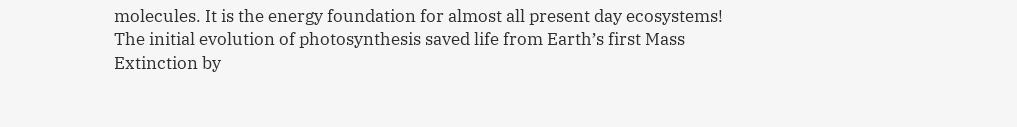molecules. It is the energy foundation for almost all present day ecosystems! The initial evolution of photosynthesis saved life from Earth’s first Mass Extinction by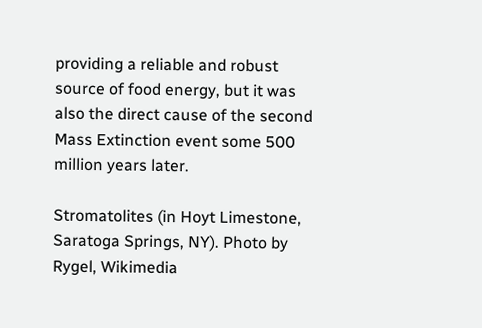providing a reliable and robust source of food energy, but it was also the direct cause of the second Mass Extinction event some 500 million years later.

Stromatolites (in Hoyt Limestone, Saratoga Springs, NY). Photo by Rygel, Wikimedia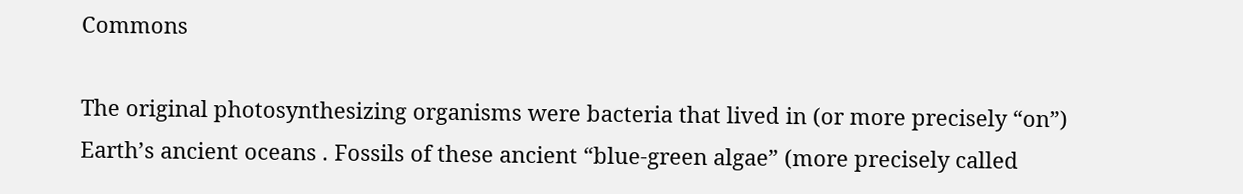Commons

The original photosynthesizing organisms were bacteria that lived in (or more precisely “on”) Earth’s ancient oceans . Fossils of these ancient “blue-green algae” (more precisely called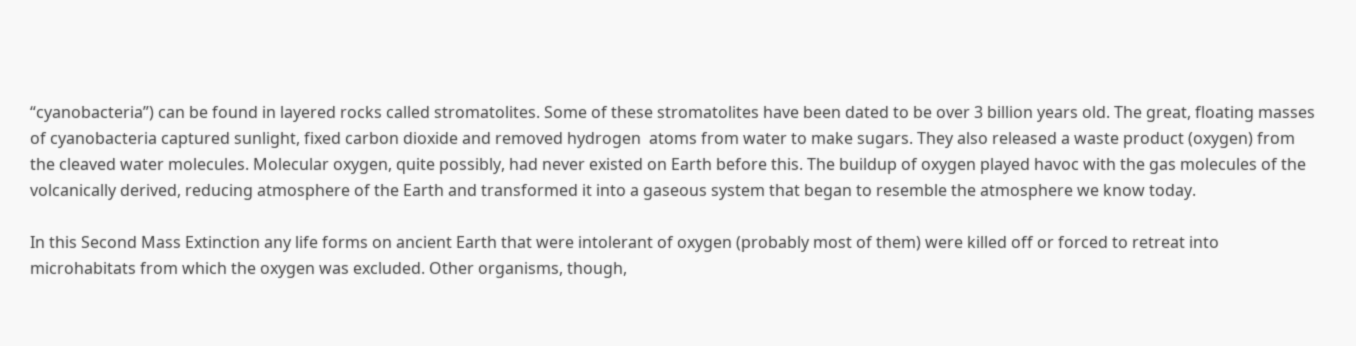“cyanobacteria”) can be found in layered rocks called stromatolites. Some of these stromatolites have been dated to be over 3 billion years old. The great, floating masses of cyanobacteria captured sunlight, fixed carbon dioxide and removed hydrogen  atoms from water to make sugars. They also released a waste product (oxygen) from the cleaved water molecules. Molecular oxygen, quite possibly, had never existed on Earth before this. The buildup of oxygen played havoc with the gas molecules of the volcanically derived, reducing atmosphere of the Earth and transformed it into a gaseous system that began to resemble the atmosphere we know today.

In this Second Mass Extinction any life forms on ancient Earth that were intolerant of oxygen (probably most of them) were killed off or forced to retreat into microhabitats from which the oxygen was excluded. Other organisms, though,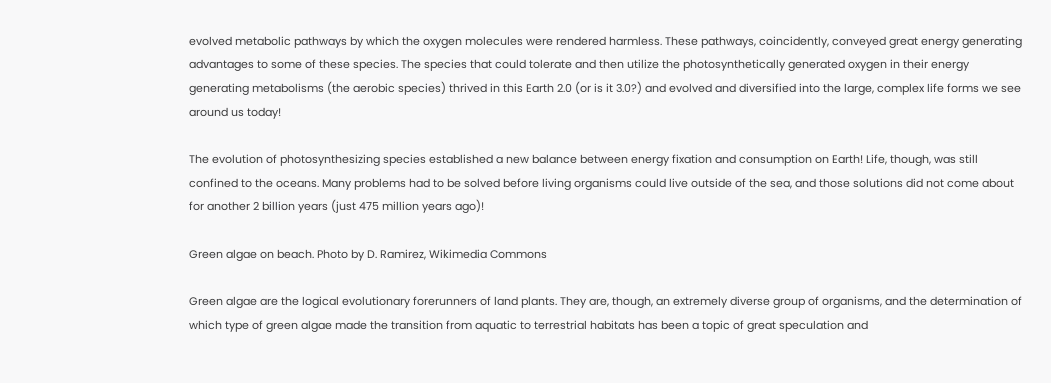evolved metabolic pathways by which the oxygen molecules were rendered harmless. These pathways, coincidently, conveyed great energy generating advantages to some of these species. The species that could tolerate and then utilize the photosynthetically generated oxygen in their energy generating metabolisms (the aerobic species) thrived in this Earth 2.0 (or is it 3.0?) and evolved and diversified into the large, complex life forms we see around us today!

The evolution of photosynthesizing species established a new balance between energy fixation and consumption on Earth! Life, though, was still confined to the oceans. Many problems had to be solved before living organisms could live outside of the sea, and those solutions did not come about for another 2 billion years (just 475 million years ago)!

Green algae on beach. Photo by D. Ramirez, Wikimedia Commons

Green algae are the logical evolutionary forerunners of land plants. They are, though, an extremely diverse group of organisms, and the determination of which type of green algae made the transition from aquatic to terrestrial habitats has been a topic of great speculation and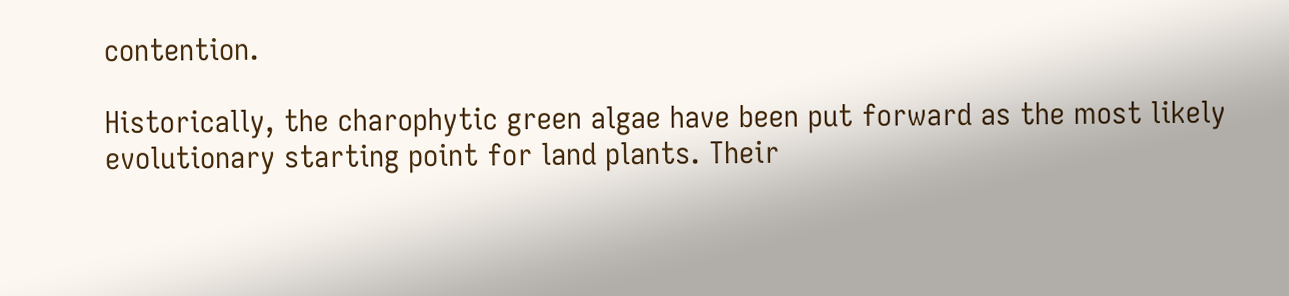contention.

Historically, the charophytic green algae have been put forward as the most likely evolutionary starting point for land plants. Their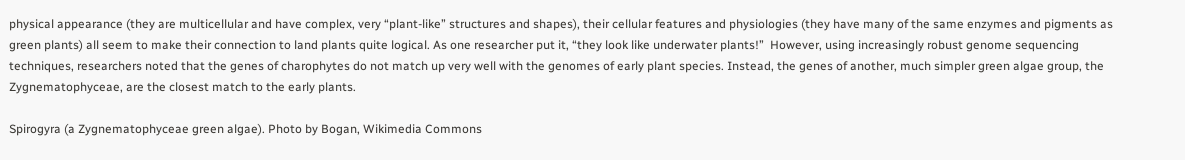physical appearance (they are multicellular and have complex, very “plant-like” structures and shapes), their cellular features and physiologies (they have many of the same enzymes and pigments as green plants) all seem to make their connection to land plants quite logical. As one researcher put it, “they look like underwater plants!”  However, using increasingly robust genome sequencing techniques, researchers noted that the genes of charophytes do not match up very well with the genomes of early plant species. Instead, the genes of another, much simpler green algae group, the Zygnematophyceae, are the closest match to the early plants.

Spirogyra (a Zygnematophyceae green algae). Photo by Bogan, Wikimedia Commons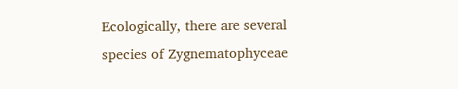Ecologically, there are several species of Zygnematophyceae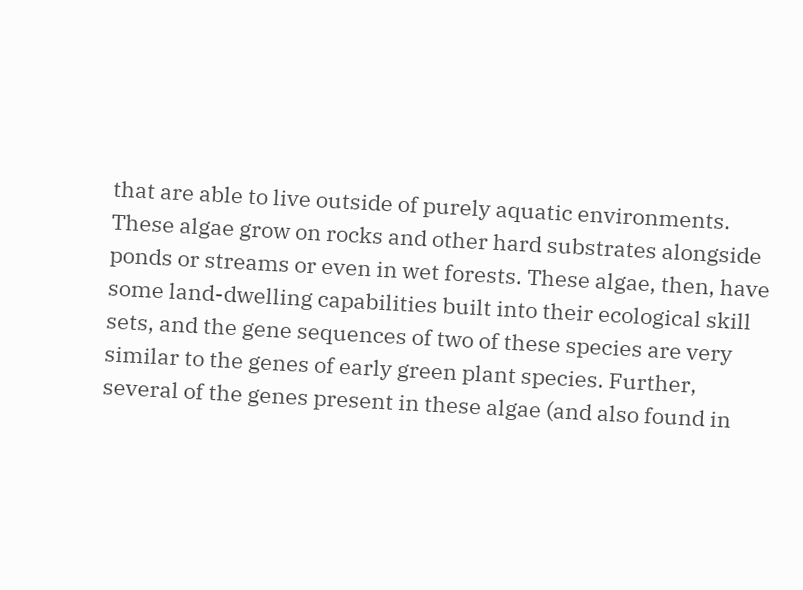that are able to live outside of purely aquatic environments. These algae grow on rocks and other hard substrates alongside ponds or streams or even in wet forests. These algae, then, have some land-dwelling capabilities built into their ecological skill sets, and the gene sequences of two of these species are very similar to the genes of early green plant species. Further, several of the genes present in these algae (and also found in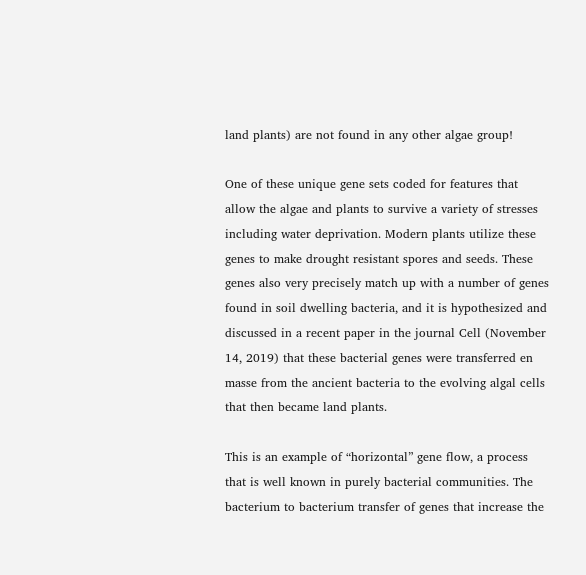land plants) are not found in any other algae group!

One of these unique gene sets coded for features that allow the algae and plants to survive a variety of stresses including water deprivation. Modern plants utilize these genes to make drought resistant spores and seeds. These genes also very precisely match up with a number of genes found in soil dwelling bacteria, and it is hypothesized and discussed in a recent paper in the journal Cell (November 14, 2019) that these bacterial genes were transferred en masse from the ancient bacteria to the evolving algal cells that then became land plants.

This is an example of “horizontal” gene flow, a process that is well known in purely bacterial communities. The bacterium to bacterium transfer of genes that increase the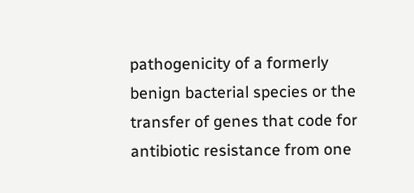pathogenicity of a formerly benign bacterial species or the transfer of genes that code for antibiotic resistance from one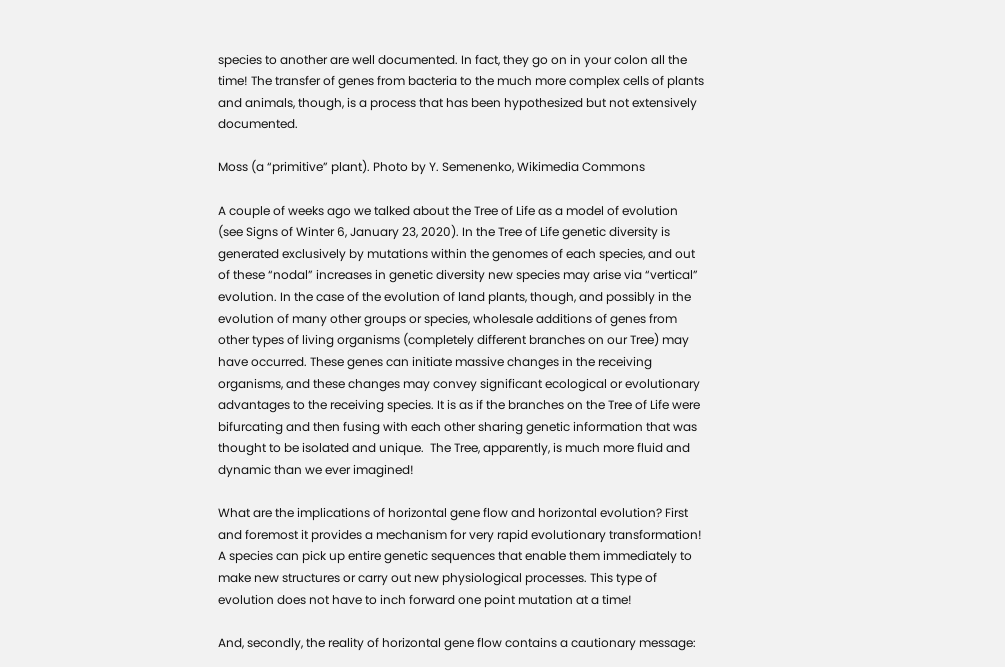species to another are well documented. In fact, they go on in your colon all the time! The transfer of genes from bacteria to the much more complex cells of plants and animals, though, is a process that has been hypothesized but not extensively documented.

Moss (a “primitive” plant). Photo by Y. Semenenko, Wikimedia Commons

A couple of weeks ago we talked about the Tree of Life as a model of evolution (see Signs of Winter 6, January 23, 2020). In the Tree of Life genetic diversity is generated exclusively by mutations within the genomes of each species, and out of these “nodal” increases in genetic diversity new species may arise via “vertical” evolution. In the case of the evolution of land plants, though, and possibly in the evolution of many other groups or species, wholesale additions of genes from other types of living organisms (completely different branches on our Tree) may have occurred. These genes can initiate massive changes in the receiving organisms, and these changes may convey significant ecological or evolutionary advantages to the receiving species. It is as if the branches on the Tree of Life were bifurcating and then fusing with each other sharing genetic information that was thought to be isolated and unique.  The Tree, apparently, is much more fluid and dynamic than we ever imagined!

What are the implications of horizontal gene flow and horizontal evolution? First and foremost it provides a mechanism for very rapid evolutionary transformation! A species can pick up entire genetic sequences that enable them immediately to make new structures or carry out new physiological processes. This type of evolution does not have to inch forward one point mutation at a time!

And, secondly, the reality of horizontal gene flow contains a cautionary message: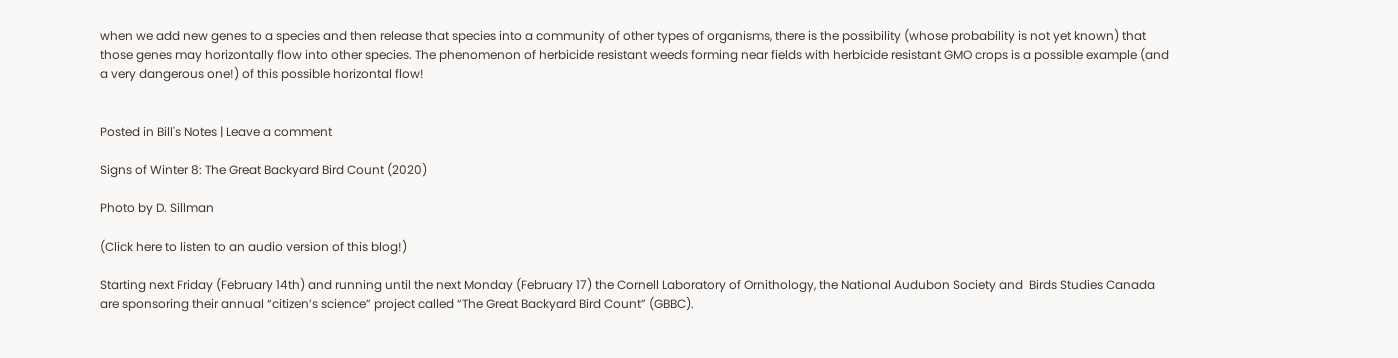when we add new genes to a species and then release that species into a community of other types of organisms, there is the possibility (whose probability is not yet known) that those genes may horizontally flow into other species. The phenomenon of herbicide resistant weeds forming near fields with herbicide resistant GMO crops is a possible example (and a very dangerous one!) of this possible horizontal flow!


Posted in Bill's Notes | Leave a comment

Signs of Winter 8: The Great Backyard Bird Count (2020)

Photo by D. Sillman

(Click here to listen to an audio version of this blog!)

Starting next Friday (February 14th) and running until the next Monday (February 17) the Cornell Laboratory of Ornithology, the National Audubon Society and  Birds Studies Canada are sponsoring their annual “citizen’s science” project called “The Great Backyard Bird Count” (GBBC).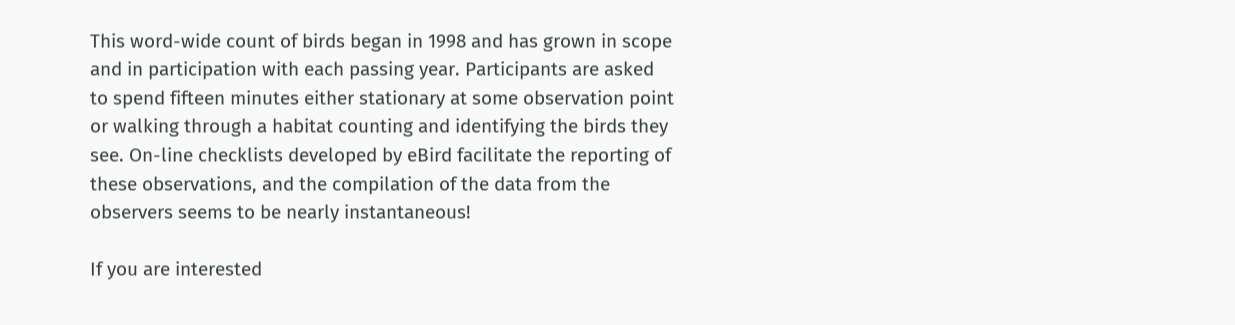This word-wide count of birds began in 1998 and has grown in scope and in participation with each passing year. Participants are asked to spend fifteen minutes either stationary at some observation point or walking through a habitat counting and identifying the birds they see. On-line checklists developed by eBird facilitate the reporting of these observations, and the compilation of the data from the observers seems to be nearly instantaneous!

If you are interested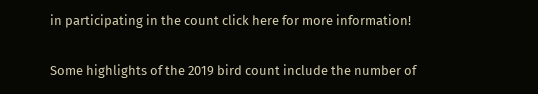in participating in the count click here for more information!

Some highlights of the 2019 bird count include the number of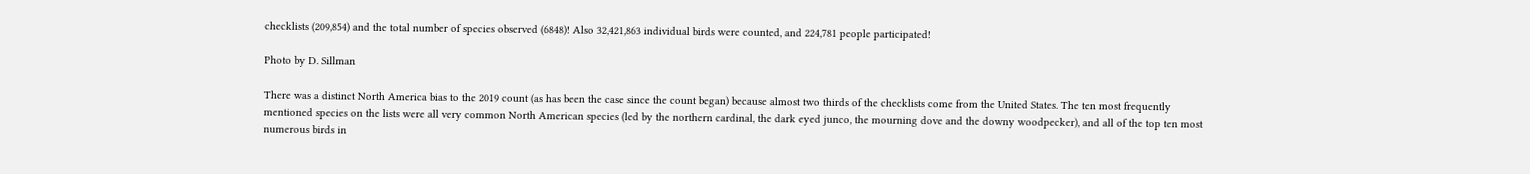checklists (209,854) and the total number of species observed (6848)! Also 32,421,863 individual birds were counted, and 224,781 people participated!

Photo by D. Sillman

There was a distinct North America bias to the 2019 count (as has been the case since the count began) because almost two thirds of the checklists come from the United States. The ten most frequently mentioned species on the lists were all very common North American species (led by the northern cardinal, the dark eyed junco, the mourning dove and the downy woodpecker), and all of the top ten most numerous birds in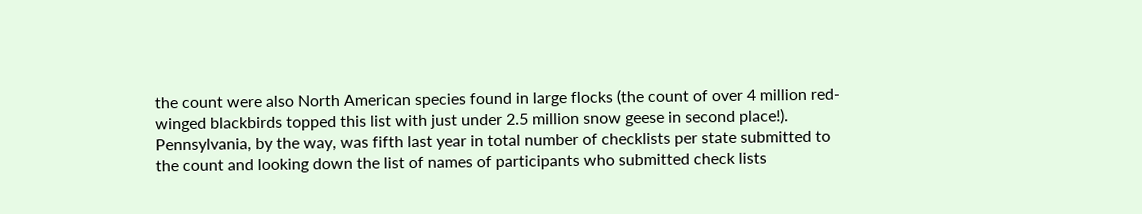the count were also North American species found in large flocks (the count of over 4 million red-winged blackbirds topped this list with just under 2.5 million snow geese in second place!). Pennsylvania, by the way, was fifth last year in total number of checklists per state submitted to the count and looking down the list of names of participants who submitted check lists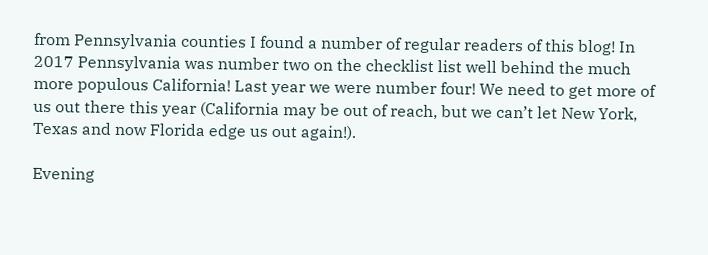from Pennsylvania counties I found a number of regular readers of this blog! In 2017 Pennsylvania was number two on the checklist list well behind the much more populous California! Last year we were number four! We need to get more of us out there this year (California may be out of reach, but we can’t let New York, Texas and now Florida edge us out again!).

Evening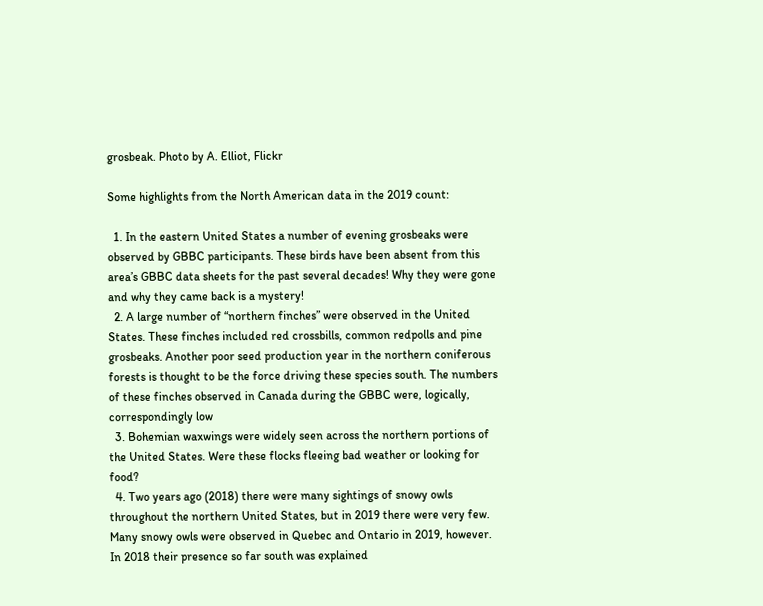grosbeak. Photo by A. Elliot, Flickr

Some highlights from the North American data in the 2019 count:

  1. In the eastern United States a number of evening grosbeaks were observed by GBBC participants. These birds have been absent from this area’s GBBC data sheets for the past several decades! Why they were gone and why they came back is a mystery!
  2. A large number of “northern finches” were observed in the United States. These finches included red crossbills, common redpolls and pine grosbeaks. Another poor seed production year in the northern coniferous forests is thought to be the force driving these species south. The numbers of these finches observed in Canada during the GBBC were, logically, correspondingly low
  3. Bohemian waxwings were widely seen across the northern portions of the United States. Were these flocks fleeing bad weather or looking for food?
  4. Two years ago (2018) there were many sightings of snowy owls throughout the northern United States, but in 2019 there were very few. Many snowy owls were observed in Quebec and Ontario in 2019, however. In 2018 their presence so far south was explained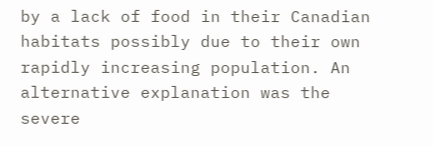by a lack of food in their Canadian habitats possibly due to their own rapidly increasing population. An alternative explanation was the severe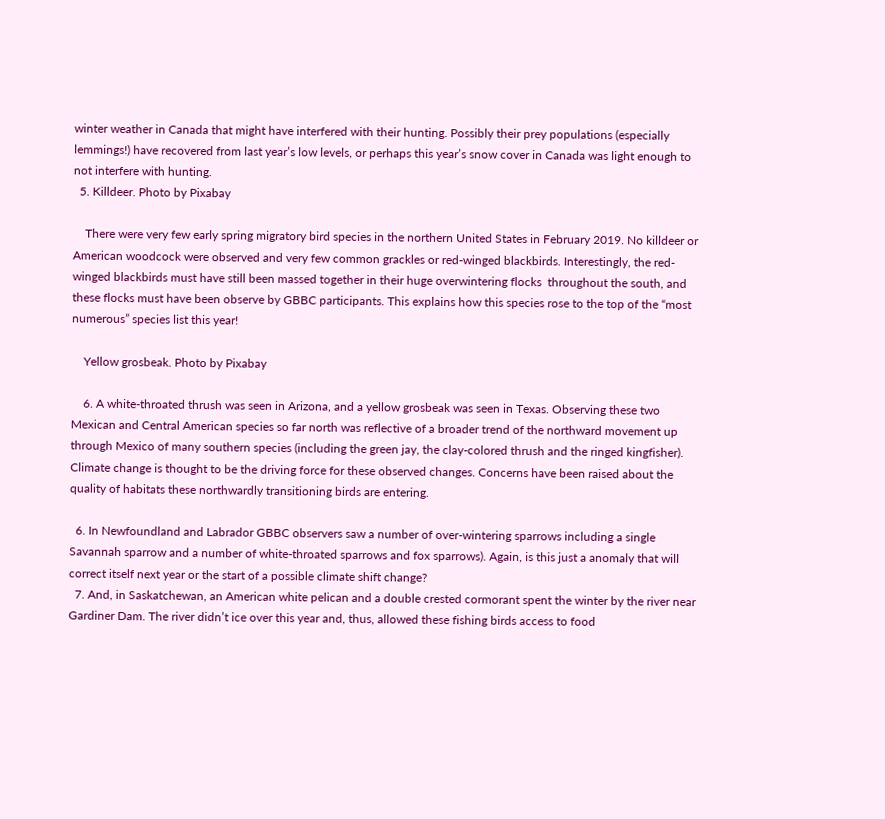winter weather in Canada that might have interfered with their hunting. Possibly their prey populations (especially lemmings!) have recovered from last year’s low levels, or perhaps this year’s snow cover in Canada was light enough to not interfere with hunting.
  5. Killdeer. Photo by Pixabay

    There were very few early spring migratory bird species in the northern United States in February 2019. No killdeer or American woodcock were observed and very few common grackles or red-winged blackbirds. Interestingly, the red-winged blackbirds must have still been massed together in their huge overwintering flocks  throughout the south, and  these flocks must have been observe by GBBC participants. This explains how this species rose to the top of the “most numerous” species list this year!

    Yellow grosbeak. Photo by Pixabay

    6. A white-throated thrush was seen in Arizona, and a yellow grosbeak was seen in Texas. Observing these two Mexican and Central American species so far north was reflective of a broader trend of the northward movement up through Mexico of many southern species (including the green jay, the clay-colored thrush and the ringed kingfisher). Climate change is thought to be the driving force for these observed changes. Concerns have been raised about the quality of habitats these northwardly transitioning birds are entering.

  6. In Newfoundland and Labrador GBBC observers saw a number of over-wintering sparrows including a single Savannah sparrow and a number of white-throated sparrows and fox sparrows). Again, is this just a anomaly that will correct itself next year or the start of a possible climate shift change?
  7. And, in Saskatchewan, an American white pelican and a double crested cormorant spent the winter by the river near Gardiner Dam. The river didn’t ice over this year and, thus, allowed these fishing birds access to food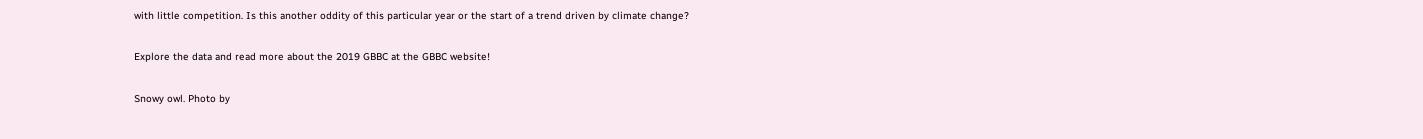with little competition. Is this another oddity of this particular year or the start of a trend driven by climate change?

Explore the data and read more about the 2019 GBBC at the GBBC website!

Snowy owl. Photo by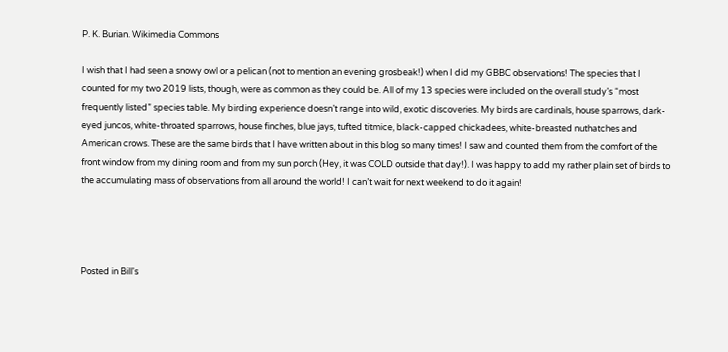P. K. Burian. Wikimedia Commons

I wish that I had seen a snowy owl or a pelican (not to mention an evening grosbeak!) when I did my GBBC observations! The species that I counted for my two 2019 lists, though, were as common as they could be. All of my 13 species were included on the overall study’s “most frequently listed” species table. My birding experience doesn’t range into wild, exotic discoveries. My birds are cardinals, house sparrows, dark-eyed juncos, white-throated sparrows, house finches, blue jays, tufted titmice, black-capped chickadees, white-breasted nuthatches and American crows. These are the same birds that I have written about in this blog so many times! I saw and counted them from the comfort of the front window from my dining room and from my sun porch (Hey, it was COLD outside that day!). I was happy to add my rather plain set of birds to the accumulating mass of observations from all around the world! I can’t wait for next weekend to do it again!




Posted in Bill's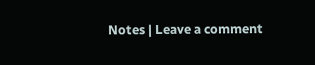Notes | Leave a comment